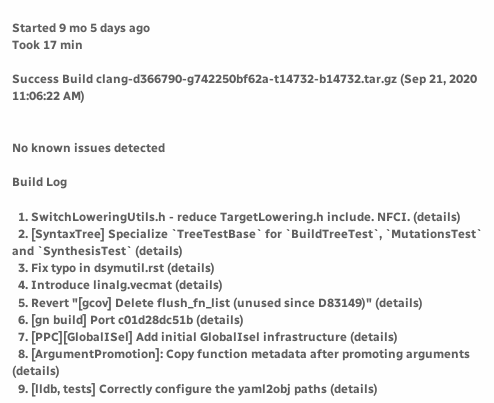Started 9 mo 5 days ago
Took 17 min

Success Build clang-d366790-g742250bf62a-t14732-b14732.tar.gz (Sep 21, 2020 11:06:22 AM)


No known issues detected

Build Log

  1. SwitchLoweringUtils.h - reduce TargetLowering.h include. NFCI. (details)
  2. [SyntaxTree] Specialize `TreeTestBase` for `BuildTreeTest`, `MutationsTest` and `SynthesisTest` (details)
  3. Fix typo in dsymutil.rst (details)
  4. Introduce linalg.vecmat (details)
  5. Revert "[gcov] Delete flush_fn_list (unused since D83149)" (details)
  6. [gn build] Port c01d28dc51b (details)
  7. [PPC][GlobalISel] Add initial GlobalIsel infrastructure (details)
  8. [ArgumentPromotion]: Copy function metadata after promoting arguments (details)
  9. [lldb, tests] Correctly configure the yaml2obj paths (details)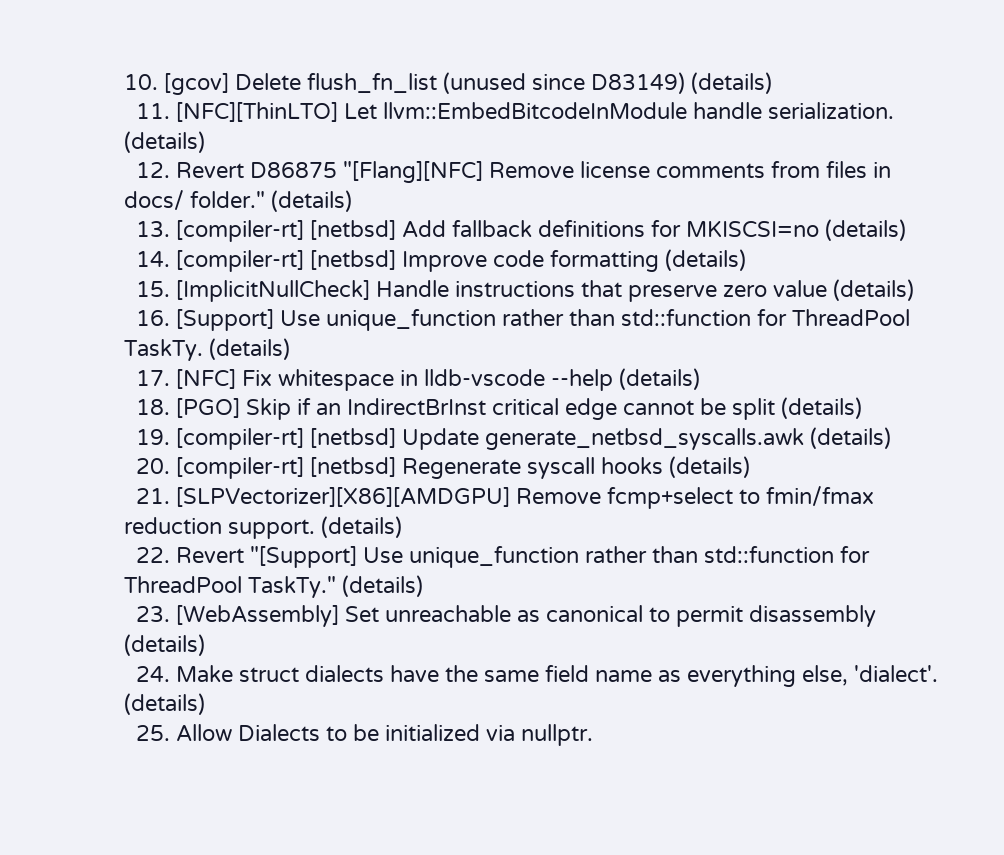10. [gcov] Delete flush_fn_list (unused since D83149) (details)
  11. [NFC][ThinLTO] Let llvm::EmbedBitcodeInModule handle serialization. (details)
  12. Revert D86875 "[Flang][NFC] Remove license comments from files in docs/ folder." (details)
  13. [compiler-rt] [netbsd] Add fallback definitions for MKISCSI=no (details)
  14. [compiler-rt] [netbsd] Improve code formatting (details)
  15. [ImplicitNullCheck] Handle instructions that preserve zero value (details)
  16. [Support] Use unique_function rather than std::function for ThreadPool TaskTy. (details)
  17. [NFC] Fix whitespace in lldb-vscode --help (details)
  18. [PGO] Skip if an IndirectBrInst critical edge cannot be split (details)
  19. [compiler-rt] [netbsd] Update generate_netbsd_syscalls.awk (details)
  20. [compiler-rt] [netbsd] Regenerate syscall hooks (details)
  21. [SLPVectorizer][X86][AMDGPU] Remove fcmp+select to fmin/fmax reduction support. (details)
  22. Revert "[Support] Use unique_function rather than std::function for ThreadPool TaskTy." (details)
  23. [WebAssembly] Set unreachable as canonical to permit disassembly (details)
  24. Make struct dialects have the same field name as everything else, 'dialect'. (details)
  25. Allow Dialects to be initialized via nullptr.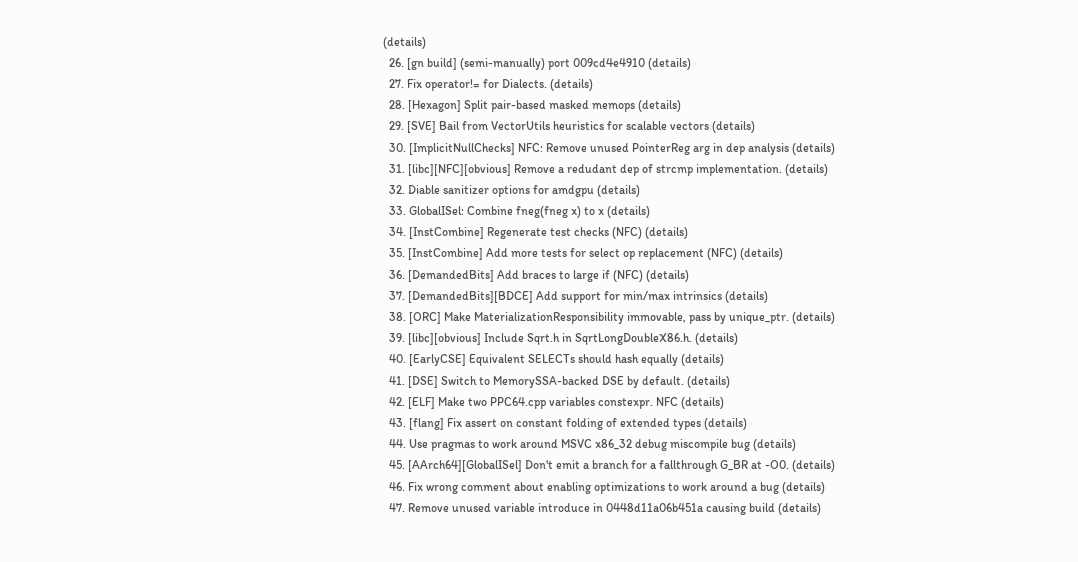(details)
  26. [gn build] (semi-manually) port 009cd4e4910 (details)
  27. Fix operator!= for Dialects. (details)
  28. [Hexagon] Split pair-based masked memops (details)
  29. [SVE] Bail from VectorUtils heuristics for scalable vectors (details)
  30. [ImplicitNullChecks] NFC: Remove unused PointerReg arg in dep analysis (details)
  31. [libc][NFC][obvious] Remove a redudant dep of strcmp implementation. (details)
  32. Diable sanitizer options for amdgpu (details)
  33. GlobalISel: Combine fneg(fneg x) to x (details)
  34. [InstCombine] Regenerate test checks (NFC) (details)
  35. [InstCombine] Add more tests for select op replacement (NFC) (details)
  36. [DemandedBits] Add braces to large if (NFC) (details)
  37. [DemandedBits][BDCE] Add support for min/max intrinsics (details)
  38. [ORC] Make MaterializationResponsibility immovable, pass by unique_ptr. (details)
  39. [libc][obvious] Include Sqrt.h in SqrtLongDoubleX86.h. (details)
  40. [EarlyCSE] Equivalent SELECTs should hash equally (details)
  41. [DSE] Switch to MemorySSA-backed DSE by default. (details)
  42. [ELF] Make two PPC64.cpp variables constexpr. NFC (details)
  43. [flang] Fix assert on constant folding of extended types (details)
  44. Use pragmas to work around MSVC x86_32 debug miscompile bug (details)
  45. [AArch64][GlobalISel] Don't emit a branch for a fallthrough G_BR at -O0. (details)
  46. Fix wrong comment about enabling optimizations to work around a bug (details)
  47. Remove unused variable introduce in 0448d11a06b451a causing build (details)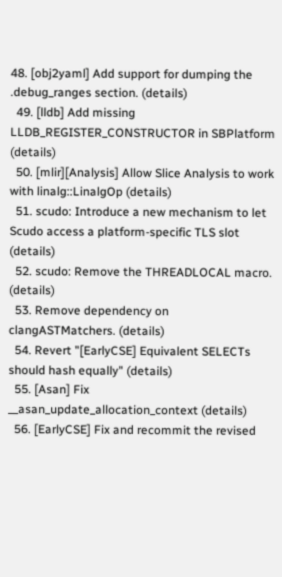48. [obj2yaml] Add support for dumping the .debug_ranges section. (details)
  49. [lldb] Add missing LLDB_REGISTER_CONSTRUCTOR in SBPlatform (details)
  50. [mlir][Analysis] Allow Slice Analysis to work with linalg::LinalgOp (details)
  51. scudo: Introduce a new mechanism to let Scudo access a platform-specific TLS slot (details)
  52. scudo: Remove the THREADLOCAL macro. (details)
  53. Remove dependency on clangASTMatchers. (details)
  54. Revert "[EarlyCSE] Equivalent SELECTs should hash equally" (details)
  55. [Asan] Fix __asan_update_allocation_context (details)
  56. [EarlyCSE] Fix and recommit the revised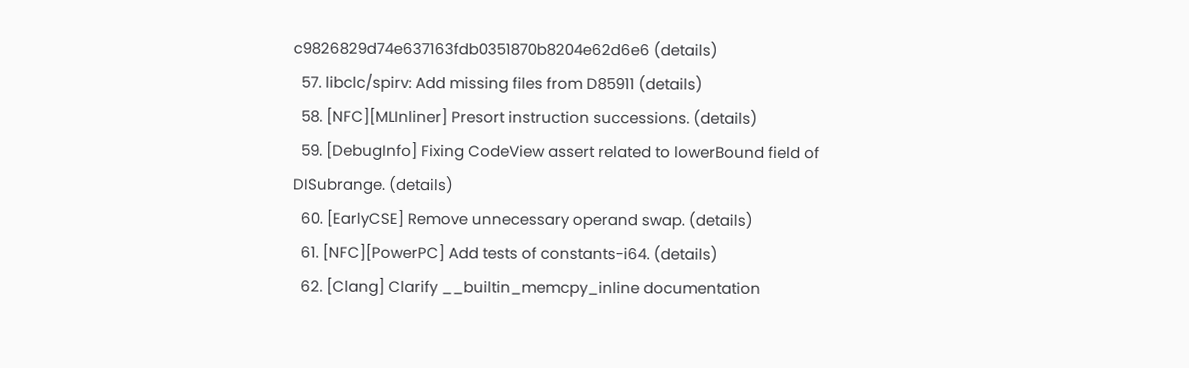c9826829d74e637163fdb0351870b8204e62d6e6 (details)
  57. libclc/spirv: Add missing files from D85911 (details)
  58. [NFC][MLInliner] Presort instruction successions. (details)
  59. [DebugInfo] Fixing CodeView assert related to lowerBound field of DISubrange. (details)
  60. [EarlyCSE] Remove unnecessary operand swap. (details)
  61. [NFC][PowerPC] Add tests of constants-i64. (details)
  62. [Clang] Clarify __builtin_memcpy_inline documentation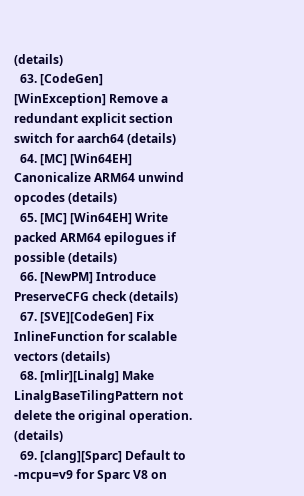(details)
  63. [CodeGen] [WinException] Remove a redundant explicit section switch for aarch64 (details)
  64. [MC] [Win64EH] Canonicalize ARM64 unwind opcodes (details)
  65. [MC] [Win64EH] Write packed ARM64 epilogues if possible (details)
  66. [NewPM] Introduce PreserveCFG check (details)
  67. [SVE][CodeGen] Fix InlineFunction for scalable vectors (details)
  68. [mlir][Linalg] Make LinalgBaseTilingPattern not delete the original operation. (details)
  69. [clang][Sparc] Default to -mcpu=v9 for Sparc V8 on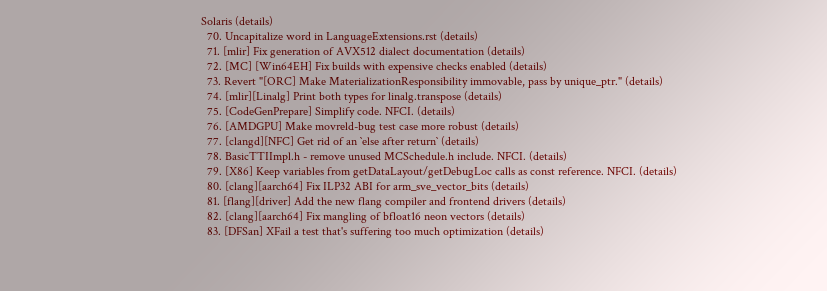Solaris (details)
  70. Uncapitalize word in LanguageExtensions.rst (details)
  71. [mlir] Fix generation of AVX512 dialect documentation (details)
  72. [MC] [Win64EH] Fix builds with expensive checks enabled (details)
  73. Revert "[ORC] Make MaterializationResponsibility immovable, pass by unique_ptr." (details)
  74. [mlir][Linalg] Print both types for linalg.transpose (details)
  75. [CodeGenPrepare] Simplify code. NFCI. (details)
  76. [AMDGPU] Make movreld-bug test case more robust (details)
  77. [clangd][NFC] Get rid of an `else after return` (details)
  78. BasicTTIImpl.h - remove unused MCSchedule.h include. NFCI. (details)
  79. [X86] Keep variables from getDataLayout/getDebugLoc calls as const reference. NFCI. (details)
  80. [clang][aarch64] Fix ILP32 ABI for arm_sve_vector_bits (details)
  81. [flang][driver] Add the new flang compiler and frontend drivers (details)
  82. [clang][aarch64] Fix mangling of bfloat16 neon vectors (details)
  83. [DFSan] XFail a test that's suffering too much optimization (details)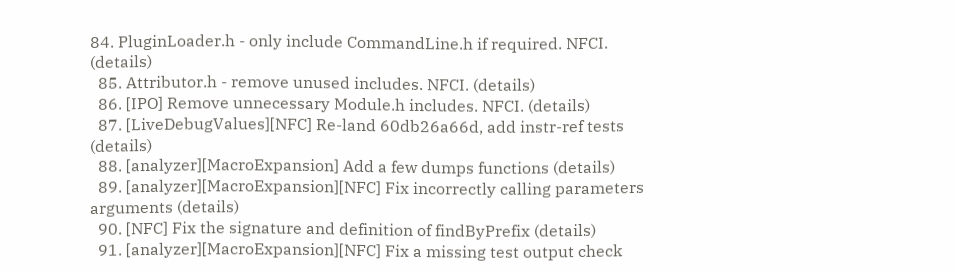84. PluginLoader.h - only include CommandLine.h if required. NFCI. (details)
  85. Attributor.h - remove unused includes. NFCI. (details)
  86. [IPO] Remove unnecessary Module.h includes. NFCI. (details)
  87. [LiveDebugValues][NFC] Re-land 60db26a66d, add instr-ref tests (details)
  88. [analyzer][MacroExpansion] Add a few dumps functions (details)
  89. [analyzer][MacroExpansion][NFC] Fix incorrectly calling parameters arguments (details)
  90. [NFC] Fix the signature and definition of findByPrefix (details)
  91. [analyzer][MacroExpansion][NFC] Fix a missing test output check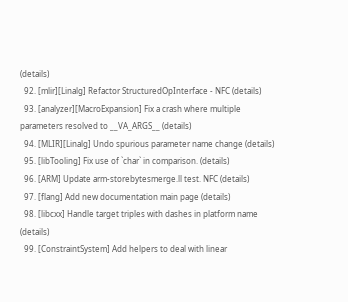(details)
  92. [mlir][Linalg] Refactor StructuredOpInterface - NFC (details)
  93. [analyzer][MacroExpansion] Fix a crash where multiple parameters resolved to __VA_ARGS__ (details)
  94. [MLIR][Linalg] Undo spurious parameter name change (details)
  95. [libTooling] Fix use of `char` in comparison. (details)
  96. [ARM] Update arm-storebytesmerge.ll test. NFC (details)
  97. [flang] Add new documentation main page (details)
  98. [libcxx] Handle target triples with dashes in platform name (details)
  99. [ConstraintSystem] Add helpers to deal with linear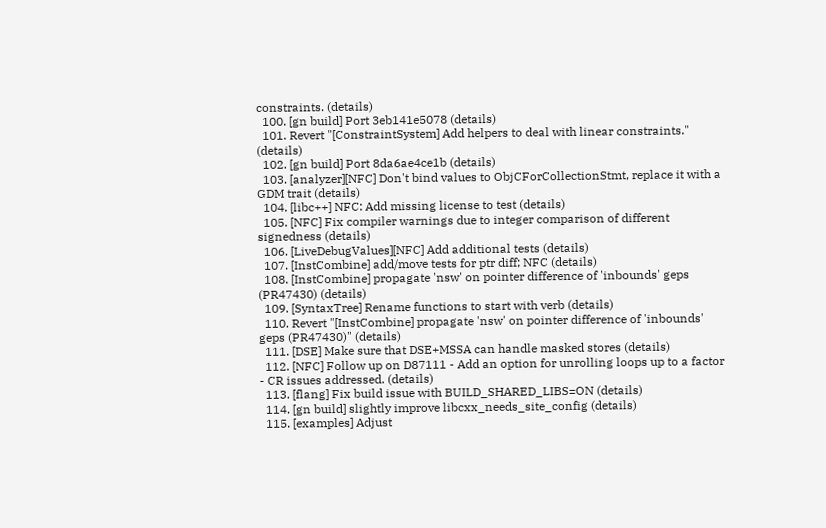constraints. (details)
  100. [gn build] Port 3eb141e5078 (details)
  101. Revert "[ConstraintSystem] Add helpers to deal with linear constraints." (details)
  102. [gn build] Port 8da6ae4ce1b (details)
  103. [analyzer][NFC] Don't bind values to ObjCForCollectionStmt, replace it with a GDM trait (details)
  104. [libc++] NFC: Add missing license to test (details)
  105. [NFC] Fix compiler warnings due to integer comparison of different signedness (details)
  106. [LiveDebugValues][NFC] Add additional tests (details)
  107. [InstCombine] add/move tests for ptr diff; NFC (details)
  108. [InstCombine] propagate 'nsw' on pointer difference of 'inbounds' geps (PR47430) (details)
  109. [SyntaxTree] Rename functions to start with verb (details)
  110. Revert "[InstCombine] propagate 'nsw' on pointer difference of 'inbounds' geps (PR47430)" (details)
  111. [DSE] Make sure that DSE+MSSA can handle masked stores (details)
  112. [NFC] Follow up on D87111 - Add an option for unrolling loops up to a factor - CR issues addressed. (details)
  113. [flang] Fix build issue with BUILD_SHARED_LIBS=ON (details)
  114. [gn build] slightly improve libcxx_needs_site_config (details)
  115. [examples] Adjust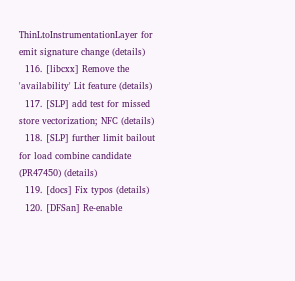ThinLtoInstrumentationLayer for emit signature change (details)
  116. [libcxx] Remove the 'availability' Lit feature (details)
  117. [SLP] add test for missed store vectorization; NFC (details)
  118. [SLP] further limit bailout for load combine candidate (PR47450) (details)
  119. [docs] Fix typos (details)
  120. [DFSan] Re-enable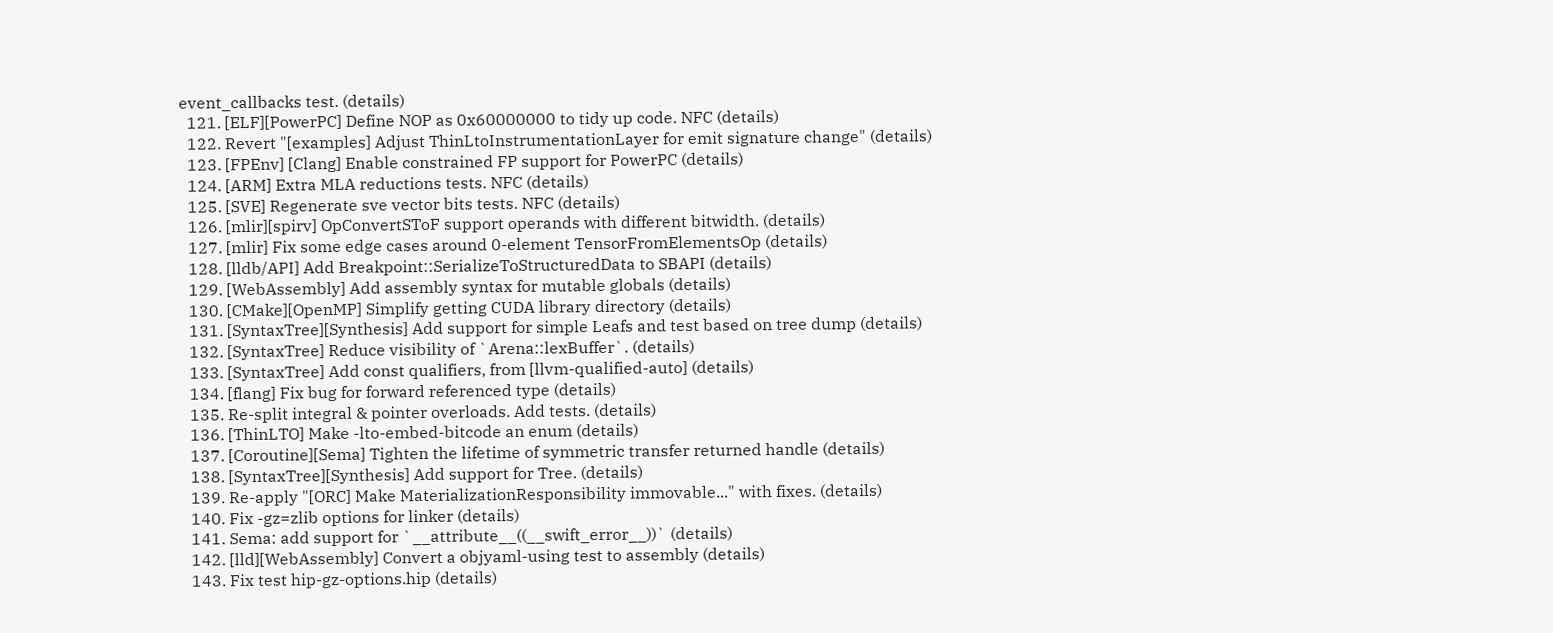event_callbacks test. (details)
  121. [ELF][PowerPC] Define NOP as 0x60000000 to tidy up code. NFC (details)
  122. Revert "[examples] Adjust ThinLtoInstrumentationLayer for emit signature change" (details)
  123. [FPEnv] [Clang] Enable constrained FP support for PowerPC (details)
  124. [ARM] Extra MLA reductions tests. NFC (details)
  125. [SVE] Regenerate sve vector bits tests. NFC (details)
  126. [mlir][spirv] OpConvertSToF support operands with different bitwidth. (details)
  127. [mlir] Fix some edge cases around 0-element TensorFromElementsOp (details)
  128. [lldb/API] Add Breakpoint::SerializeToStructuredData to SBAPI (details)
  129. [WebAssembly] Add assembly syntax for mutable globals (details)
  130. [CMake][OpenMP] Simplify getting CUDA library directory (details)
  131. [SyntaxTree][Synthesis] Add support for simple Leafs and test based on tree dump (details)
  132. [SyntaxTree] Reduce visibility of `Arena::lexBuffer`. (details)
  133. [SyntaxTree] Add const qualifiers, from [llvm-qualified-auto] (details)
  134. [flang] Fix bug for forward referenced type (details)
  135. Re-split integral & pointer overloads. Add tests. (details)
  136. [ThinLTO] Make -lto-embed-bitcode an enum (details)
  137. [Coroutine][Sema] Tighten the lifetime of symmetric transfer returned handle (details)
  138. [SyntaxTree][Synthesis] Add support for Tree. (details)
  139. Re-apply "[ORC] Make MaterializationResponsibility immovable..." with fixes. (details)
  140. Fix -gz=zlib options for linker (details)
  141. Sema: add support for `__attribute__((__swift_error__))` (details)
  142. [lld][WebAssembly] Convert a objyaml-using test to assembly (details)
  143. Fix test hip-gz-options.hip (details)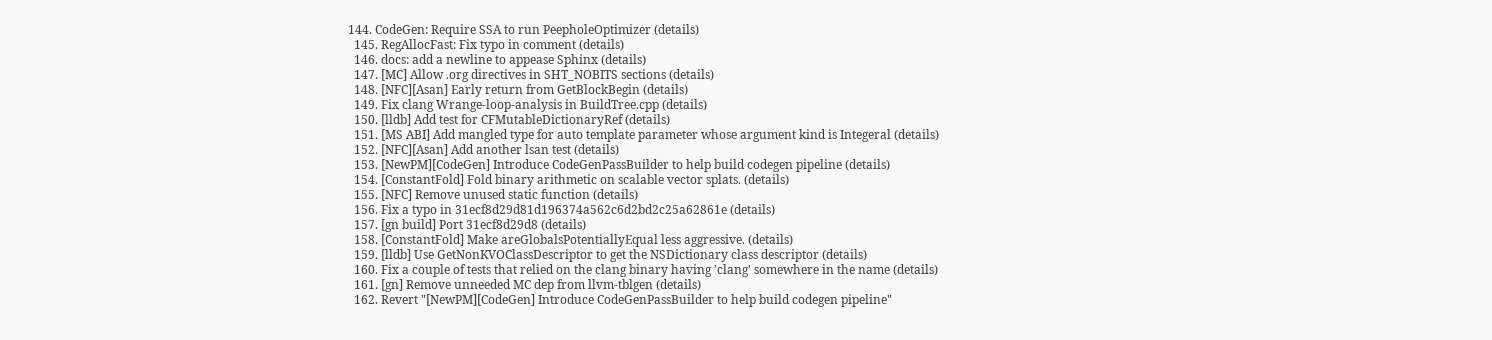144. CodeGen: Require SSA to run PeepholeOptimizer (details)
  145. RegAllocFast: Fix typo in comment (details)
  146. docs: add a newline to appease Sphinx (details)
  147. [MC] Allow .org directives in SHT_NOBITS sections (details)
  148. [NFC][Asan] Early return from GetBlockBegin (details)
  149. Fix clang Wrange-loop-analysis in BuildTree.cpp (details)
  150. [lldb] Add test for CFMutableDictionaryRef (details)
  151. [MS ABI] Add mangled type for auto template parameter whose argument kind is Integeral (details)
  152. [NFC][Asan] Add another lsan test (details)
  153. [NewPM][CodeGen] Introduce CodeGenPassBuilder to help build codegen pipeline (details)
  154. [ConstantFold] Fold binary arithmetic on scalable vector splats. (details)
  155. [NFC] Remove unused static function (details)
  156. Fix a typo in 31ecf8d29d81d196374a562c6d2bd2c25a62861e (details)
  157. [gn build] Port 31ecf8d29d8 (details)
  158. [ConstantFold] Make areGlobalsPotentiallyEqual less aggressive. (details)
  159. [lldb] Use GetNonKVOClassDescriptor to get the NSDictionary class descriptor (details)
  160. Fix a couple of tests that relied on the clang binary having 'clang' somewhere in the name (details)
  161. [gn] Remove unneeded MC dep from llvm-tblgen (details)
  162. Revert "[NewPM][CodeGen] Introduce CodeGenPassBuilder to help build codegen pipeline"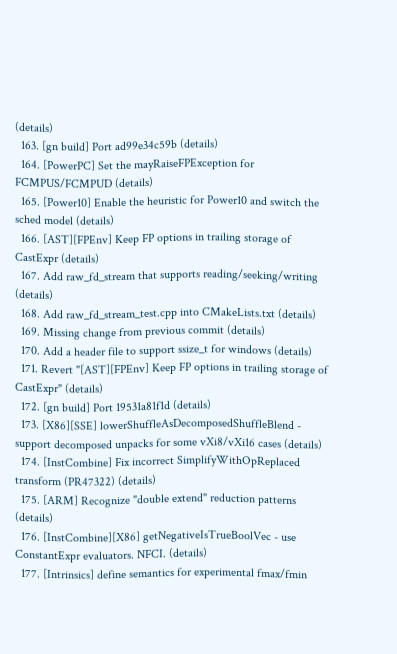(details)
  163. [gn build] Port ad99e34c59b (details)
  164. [PowerPC] Set the mayRaiseFPException for FCMPUS/FCMPUD (details)
  165. [Power10] Enable the heuristic for Power10 and switch the sched model (details)
  166. [AST][FPEnv] Keep FP options in trailing storage of CastExpr (details)
  167. Add raw_fd_stream that supports reading/seeking/writing (details)
  168. Add raw_fd_stream_test.cpp into CMakeLists.txt (details)
  169. Missing change from previous commit (details)
  170. Add a header file to support ssize_t for windows (details)
  171. Revert "[AST][FPEnv] Keep FP options in trailing storage of CastExpr" (details)
  172. [gn build] Port 19531a81f1d (details)
  173. [X86][SSE] lowerShuffleAsDecomposedShuffleBlend - support decomposed unpacks for some vXi8/vXi16 cases (details)
  174. [InstCombine] Fix incorrect SimplifyWithOpReplaced transform (PR47322) (details)
  175. [ARM] Recognize "double extend" reduction patterns (details)
  176. [InstCombine][X86] getNegativeIsTrueBoolVec - use ConstantExpr evaluators. NFCI. (details)
  177. [Intrinsics] define semantics for experimental fmax/fmin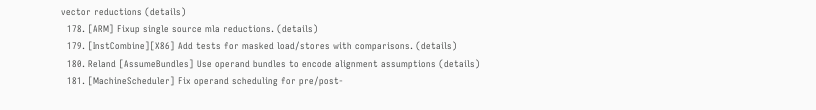vector reductions (details)
  178. [ARM] Fixup single source mla reductions. (details)
  179. [InstCombine][X86] Add tests for masked load/stores with comparisons. (details)
  180. Reland [AssumeBundles] Use operand bundles to encode alignment assumptions (details)
  181. [MachineScheduler] Fix operand scheduling for pre/post-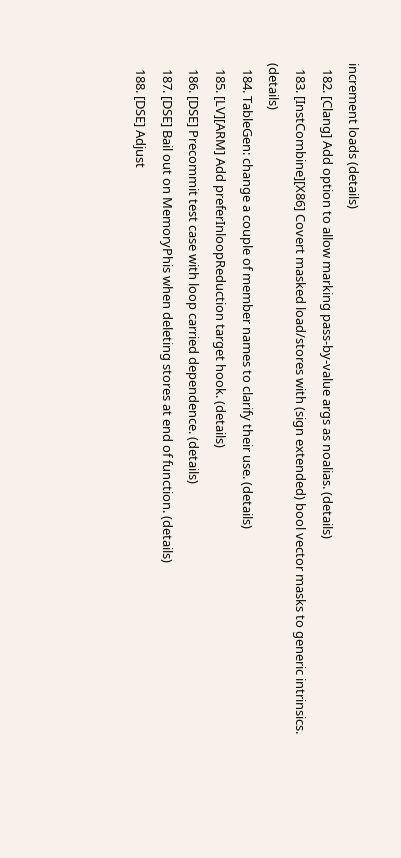increment loads (details)
  182. [Clang] Add option to allow marking pass-by-value args as noalias. (details)
  183. [InstCombine][X86] Covert masked load/stores with (sign extended) bool vector masks to generic intrinsics. (details)
  184. TableGen: change a couple of member names to clarify their use. (details)
  185. [LV][ARM] Add preferInloopReduction target hook. (details)
  186. [DSE] Precommit test case with loop carried dependence. (details)
  187. [DSE] Bail out on MemoryPhis when deleting stores at end of function. (details)
  188. [DSE] Adjust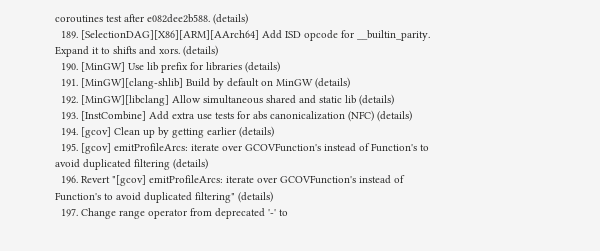coroutines test after e082dee2b588. (details)
  189. [SelectionDAG][X86][ARM][AArch64] Add ISD opcode for __builtin_parity. Expand it to shifts and xors. (details)
  190. [MinGW] Use lib prefix for libraries (details)
  191. [MinGW][clang-shlib] Build by default on MinGW (details)
  192. [MinGW][libclang] Allow simultaneous shared and static lib (details)
  193. [InstCombine] Add extra use tests for abs canonicalization (NFC) (details)
  194. [gcov] Clean up by getting earlier (details)
  195. [gcov] emitProfileArcs: iterate over GCOVFunction's instead of Function's to avoid duplicated filtering (details)
  196. Revert "[gcov] emitProfileArcs: iterate over GCOVFunction's instead of Function's to avoid duplicated filtering" (details)
  197. Change range operator from deprecated '-' to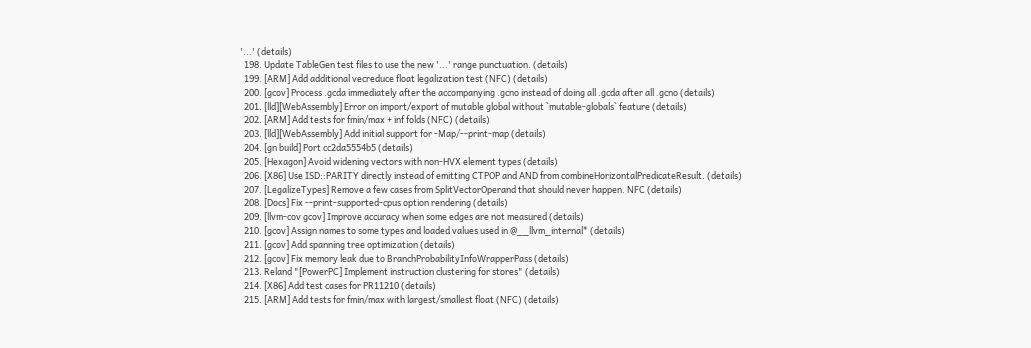'...' (details)
  198. Update TableGen test files to use the new '...' range punctuation. (details)
  199. [ARM] Add additional vecreduce float legalization test (NFC) (details)
  200. [gcov] Process .gcda immediately after the accompanying .gcno instead of doing all .gcda after all .gcno (details)
  201. [lld][WebAssembly] Error on import/export of mutable global without `mutable-globals` feature (details)
  202. [ARM] Add tests for fmin/max + inf folds (NFC) (details)
  203. [lld][WebAssembly] Add initial support for -Map/--print-map (details)
  204. [gn build] Port cc2da5554b5 (details)
  205. [Hexagon] Avoid widening vectors with non-HVX element types (details)
  206. [X86] Use ISD::PARITY directly instead of emitting CTPOP and AND from combineHorizontalPredicateResult. (details)
  207. [LegalizeTypes] Remove a few cases from SplitVectorOperand that should never happen. NFC (details)
  208. [Docs] Fix --print-supported-cpus option rendering (details)
  209. [llvm-cov gcov] Improve accuracy when some edges are not measured (details)
  210. [gcov] Assign names to some types and loaded values used in @__llvm_internal* (details)
  211. [gcov] Add spanning tree optimization (details)
  212. [gcov] Fix memory leak due to BranchProbabilityInfoWrapperPass (details)
  213. Reland "[PowerPC] Implement instruction clustering for stores" (details)
  214. [X86] Add test cases for PR11210 (details)
  215. [ARM] Add tests for fmin/max with largest/smallest float (NFC) (details)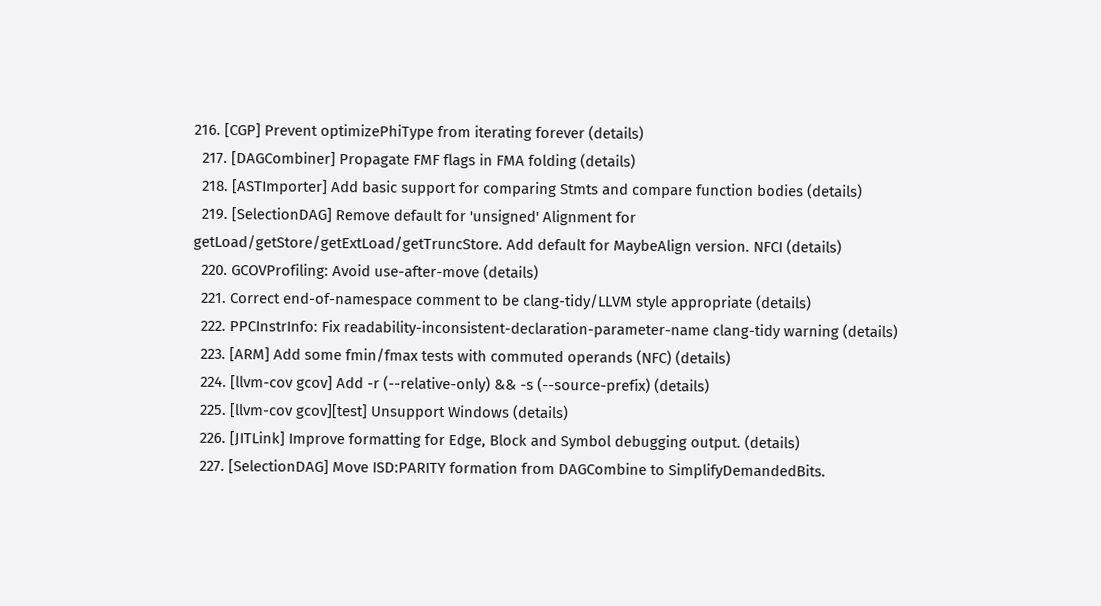216. [CGP] Prevent optimizePhiType from iterating forever (details)
  217. [DAGCombiner] Propagate FMF flags in FMA folding (details)
  218. [ASTImporter] Add basic support for comparing Stmts and compare function bodies (details)
  219. [SelectionDAG] Remove default for 'unsigned' Alignment for getLoad/getStore/getExtLoad/getTruncStore. Add default for MaybeAlign version. NFCI (details)
  220. GCOVProfiling: Avoid use-after-move (details)
  221. Correct end-of-namespace comment to be clang-tidy/LLVM style appropriate (details)
  222. PPCInstrInfo: Fix readability-inconsistent-declaration-parameter-name clang-tidy warning (details)
  223. [ARM] Add some fmin/fmax tests with commuted operands (NFC) (details)
  224. [llvm-cov gcov] Add -r (--relative-only) && -s (--source-prefix) (details)
  225. [llvm-cov gcov][test] Unsupport Windows (details)
  226. [JITLink] Improve formatting for Edge, Block and Symbol debugging output. (details)
  227. [SelectionDAG] Move ISD:PARITY formation from DAGCombine to SimplifyDemandedBits.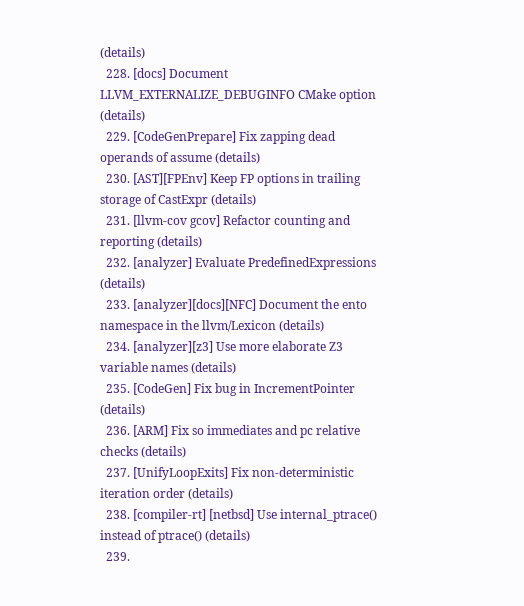(details)
  228. [docs] Document LLVM_EXTERNALIZE_DEBUGINFO CMake option (details)
  229. [CodeGenPrepare] Fix zapping dead operands of assume (details)
  230. [AST][FPEnv] Keep FP options in trailing storage of CastExpr (details)
  231. [llvm-cov gcov] Refactor counting and reporting (details)
  232. [analyzer] Evaluate PredefinedExpressions (details)
  233. [analyzer][docs][NFC] Document the ento namespace in the llvm/Lexicon (details)
  234. [analyzer][z3] Use more elaborate Z3 variable names (details)
  235. [CodeGen] Fix bug in IncrementPointer (details)
  236. [ARM] Fix so immediates and pc relative checks (details)
  237. [UnifyLoopExits] Fix non-deterministic iteration order (details)
  238. [compiler-rt] [netbsd] Use internal_ptrace() instead of ptrace() (details)
  239.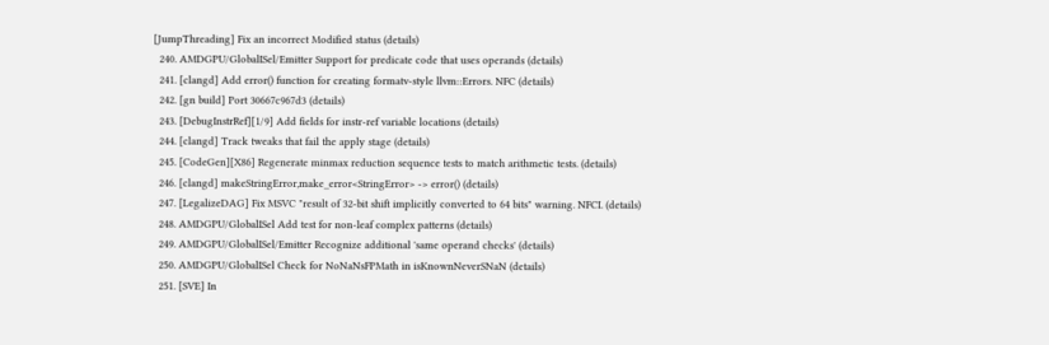[JumpThreading] Fix an incorrect Modified status (details)
  240. AMDGPU/GlobalISel/Emitter Support for predicate code that uses operands (details)
  241. [clangd] Add error() function for creating formatv-style llvm::Errors. NFC (details)
  242. [gn build] Port 30667c967d3 (details)
  243. [DebugInstrRef][1/9] Add fields for instr-ref variable locations (details)
  244. [clangd] Track tweaks that fail the apply stage (details)
  245. [CodeGen][X86] Regenerate minmax reduction sequence tests to match arithmetic tests. (details)
  246. [clangd] makeStringError,make_error<StringError> -> error() (details)
  247. [LegalizeDAG] Fix MSVC "result of 32-bit shift implicitly converted to 64 bits" warning. NFCI. (details)
  248. AMDGPU/GlobalISel Add test for non-leaf complex patterns (details)
  249. AMDGPU/GlobalISel/Emitter Recognize additional 'same operand checks' (details)
  250. AMDGPU/GlobalISel Check for NoNaNsFPMath in isKnownNeverSNaN (details)
  251. [SVE] In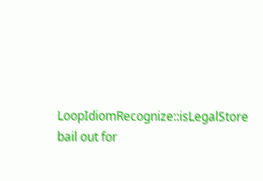LoopIdiomRecognize::isLegalStore bail out for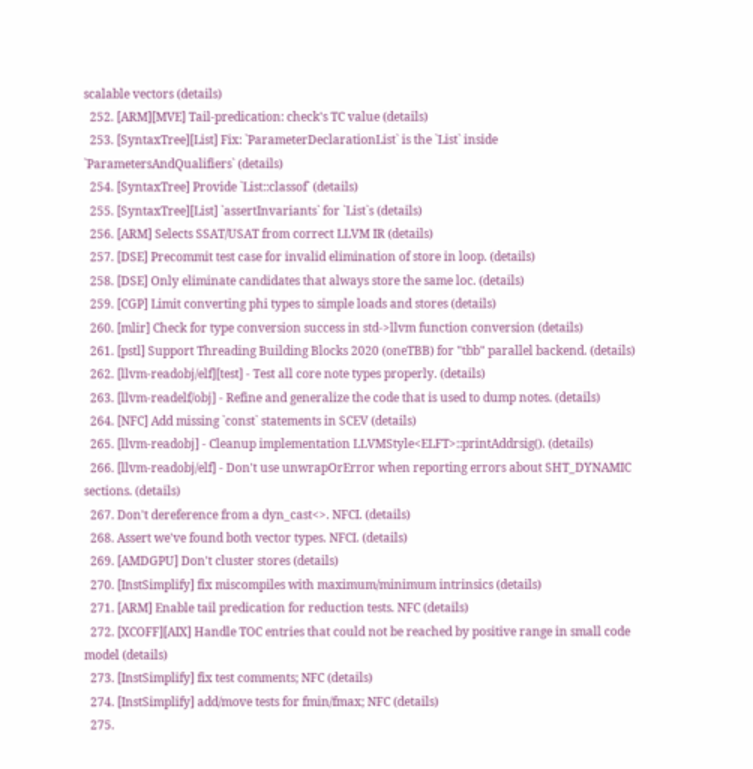scalable vectors (details)
  252. [ARM][MVE] Tail-predication: check's TC value (details)
  253. [SyntaxTree][List] Fix: `ParameterDeclarationList` is the `List` inside `ParametersAndQualifiers` (details)
  254. [SyntaxTree] Provide `List::classof` (details)
  255. [SyntaxTree][List] `assertInvariants` for `List`s (details)
  256. [ARM] Selects SSAT/USAT from correct LLVM IR (details)
  257. [DSE] Precommit test case for invalid elimination of store in loop. (details)
  258. [DSE] Only eliminate candidates that always store the same loc. (details)
  259. [CGP] Limit converting phi types to simple loads and stores (details)
  260. [mlir] Check for type conversion success in std->llvm function conversion (details)
  261. [pstl] Support Threading Building Blocks 2020 (oneTBB) for "tbb" parallel backend. (details)
  262. [llvm-readobj/elf][test] - Test all core note types properly. (details)
  263. [llvm-readelf/obj] - Refine and generalize the code that is used to dump notes. (details)
  264. [NFC] Add missing `const` statements in SCEV (details)
  265. [llvm-readobj] - Cleanup implementation LLVMStyle<ELFT>::printAddrsig(). (details)
  266. [llvm-readobj/elf] - Don't use unwrapOrError when reporting errors about SHT_DYNAMIC sections. (details)
  267. Don't dereference from a dyn_cast<>. NFCI. (details)
  268. Assert we've found both vector types. NFCI. (details)
  269. [AMDGPU] Don't cluster stores (details)
  270. [InstSimplify] fix miscompiles with maximum/minimum intrinsics (details)
  271. [ARM] Enable tail predication for reduction tests. NFC (details)
  272. [XCOFF][AIX] Handle TOC entries that could not be reached by positive range in small code model (details)
  273. [InstSimplify] fix test comments; NFC (details)
  274. [InstSimplify] add/move tests for fmin/fmax; NFC (details)
  275.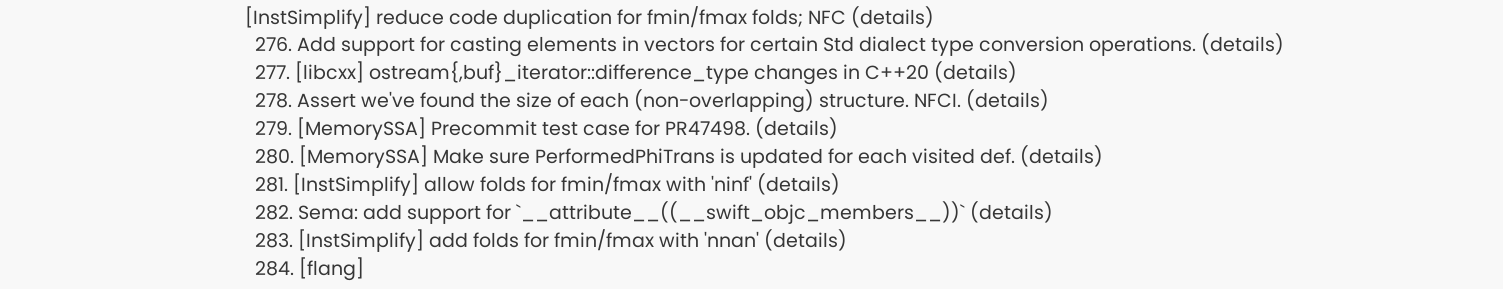[InstSimplify] reduce code duplication for fmin/fmax folds; NFC (details)
  276. Add support for casting elements in vectors for certain Std dialect type conversion operations. (details)
  277. [libcxx] ostream{,buf}_iterator::difference_type changes in C++20 (details)
  278. Assert we've found the size of each (non-overlapping) structure. NFCI. (details)
  279. [MemorySSA] Precommit test case for PR47498. (details)
  280. [MemorySSA] Make sure PerformedPhiTrans is updated for each visited def. (details)
  281. [InstSimplify] allow folds for fmin/fmax with 'ninf' (details)
  282. Sema: add support for `__attribute__((__swift_objc_members__))` (details)
  283. [InstSimplify] add folds for fmin/fmax with 'nnan' (details)
  284. [flang]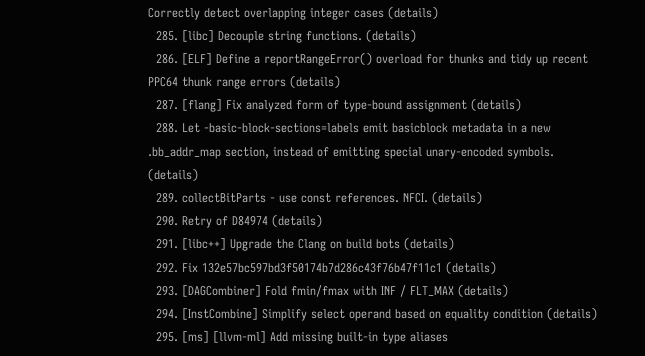Correctly detect overlapping integer cases (details)
  285. [libc] Decouple string functions. (details)
  286. [ELF] Define a reportRangeError() overload for thunks and tidy up recent PPC64 thunk range errors (details)
  287. [flang] Fix analyzed form of type-bound assignment (details)
  288. Let -basic-block-sections=labels emit basicblock metadata in a new .bb_addr_map section, instead of emitting special unary-encoded symbols. (details)
  289. collectBitParts - use const references. NFCI. (details)
  290. Retry of D84974 (details)
  291. [libc++] Upgrade the Clang on build bots (details)
  292. Fix 132e57bc597bd3f50174b7d286c43f76b47f11c1 (details)
  293. [DAGCombiner] Fold fmin/fmax with INF / FLT_MAX (details)
  294. [InstCombine] Simplify select operand based on equality condition (details)
  295. [ms] [llvm-ml] Add missing built-in type aliases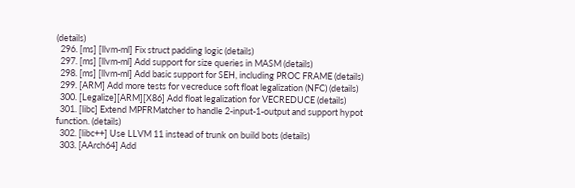(details)
  296. [ms] [llvm-ml] Fix struct padding logic (details)
  297. [ms] [llvm-ml] Add support for size queries in MASM (details)
  298. [ms] [llvm-ml] Add basic support for SEH, including PROC FRAME (details)
  299. [ARM] Add more tests for vecreduce soft float legalization (NFC) (details)
  300. [Legalize][ARM][X86] Add float legalization for VECREDUCE (details)
  301. [libc] Extend MPFRMatcher to handle 2-input-1-output and support hypot function. (details)
  302. [libc++] Use LLVM 11 instead of trunk on build bots (details)
  303. [AArch64] Add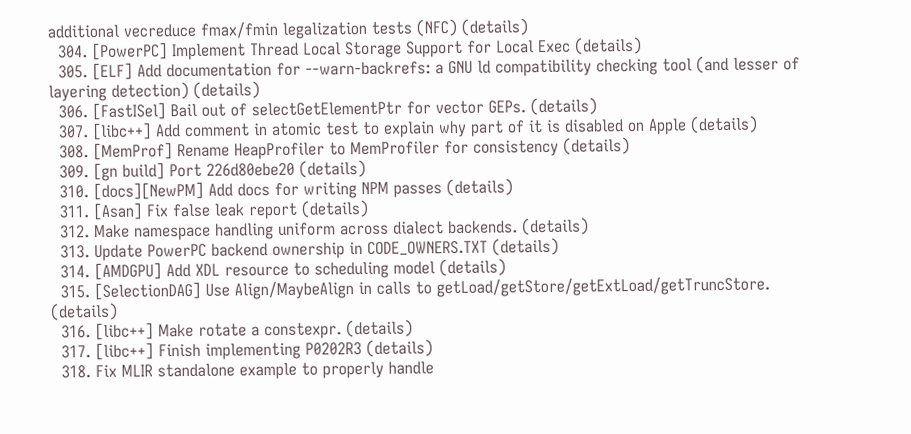additional vecreduce fmax/fmin legalization tests (NFC) (details)
  304. [PowerPC] Implement Thread Local Storage Support for Local Exec (details)
  305. [ELF] Add documentation for --warn-backrefs: a GNU ld compatibility checking tool (and lesser of layering detection) (details)
  306. [FastISel] Bail out of selectGetElementPtr for vector GEPs. (details)
  307. [libc++] Add comment in atomic test to explain why part of it is disabled on Apple (details)
  308. [MemProf] Rename HeapProfiler to MemProfiler for consistency (details)
  309. [gn build] Port 226d80ebe20 (details)
  310. [docs][NewPM] Add docs for writing NPM passes (details)
  311. [Asan] Fix false leak report (details)
  312. Make namespace handling uniform across dialect backends. (details)
  313. Update PowerPC backend ownership in CODE_OWNERS.TXT (details)
  314. [AMDGPU] Add XDL resource to scheduling model (details)
  315. [SelectionDAG] Use Align/MaybeAlign in calls to getLoad/getStore/getExtLoad/getTruncStore. (details)
  316. [libc++] Make rotate a constexpr. (details)
  317. [libc++] Finish implementing P0202R3 (details)
  318. Fix MLIR standalone example to properly handle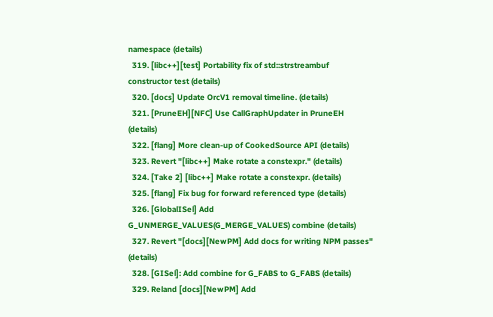namespace (details)
  319. [libc++][test] Portability fix of std::strstreambuf constructor test (details)
  320. [docs] Update OrcV1 removal timeline. (details)
  321. [PruneEH][NFC] Use CallGraphUpdater in PruneEH (details)
  322. [flang] More clean-up of CookedSource API (details)
  323. Revert "[libc++] Make rotate a constexpr." (details)
  324. [Take 2] [libc++] Make rotate a constexpr. (details)
  325. [flang] Fix bug for forward referenced type (details)
  326. [GlobalISel] Add G_UNMERGE_VALUES(G_MERGE_VALUES) combine (details)
  327. Revert "[docs][NewPM] Add docs for writing NPM passes" (details)
  328. [GISel]: Add combine for G_FABS to G_FABS (details)
  329. Reland [docs][NewPM] Add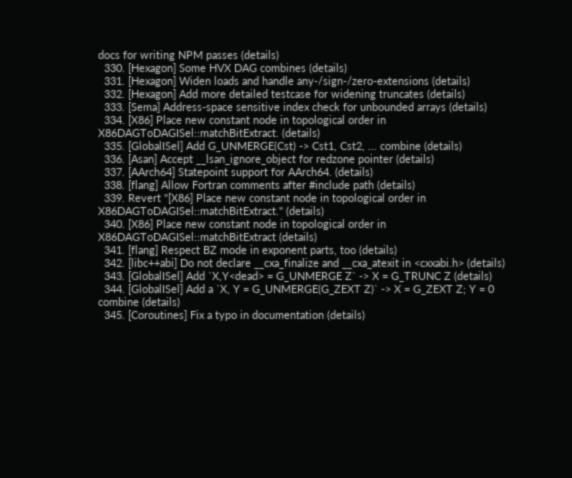docs for writing NPM passes (details)
  330. [Hexagon] Some HVX DAG combines (details)
  331. [Hexagon] Widen loads and handle any-/sign-/zero-extensions (details)
  332. [Hexagon] Add more detailed testcase for widening truncates (details)
  333. [Sema] Address-space sensitive index check for unbounded arrays (details)
  334. [X86] Place new constant node in topological order in X86DAGToDAGISel::matchBitExtract. (details)
  335. [GlobalISel] Add G_UNMERGE(Cst) -> Cst1, Cst2, ... combine (details)
  336. [Asan] Accept __lsan_ignore_object for redzone pointer (details)
  337. [AArch64] Statepoint support for AArch64. (details)
  338. [flang] Allow Fortran comments after #include path (details)
  339. Revert "[X86] Place new constant node in topological order in X86DAGToDAGISel::matchBitExtract." (details)
  340. [X86] Place new constant node in topological order in X86DAGToDAGISel::matchBitExtract (details)
  341. [flang] Respect BZ mode in exponent parts, too (details)
  342. [libc++abi] Do not declare __cxa_finalize and __cxa_atexit in <cxxabi.h> (details)
  343. [GlobalISel] Add `X,Y<dead> = G_UNMERGE Z` -> X = G_TRUNC Z (details)
  344. [GlobalISel] Add a `X, Y = G_UNMERGE(G_ZEXT Z)` -> X = G_ZEXT Z; Y = 0 combine (details)
  345. [Coroutines] Fix a typo in documentation (details)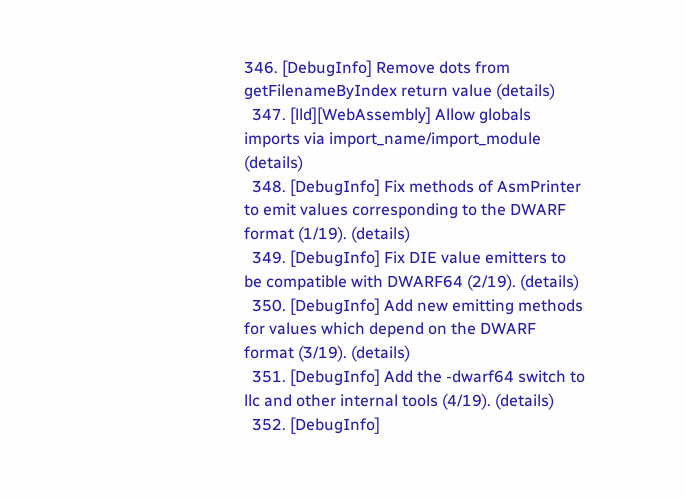346. [DebugInfo] Remove dots from getFilenameByIndex return value (details)
  347. [lld][WebAssembly] Allow globals imports via import_name/import_module (details)
  348. [DebugInfo] Fix methods of AsmPrinter to emit values corresponding to the DWARF format (1/19). (details)
  349. [DebugInfo] Fix DIE value emitters to be compatible with DWARF64 (2/19). (details)
  350. [DebugInfo] Add new emitting methods for values which depend on the DWARF format (3/19). (details)
  351. [DebugInfo] Add the -dwarf64 switch to llc and other internal tools (4/19). (details)
  352. [DebugInfo]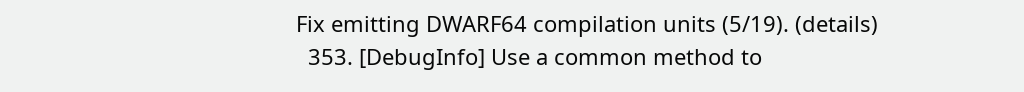Fix emitting DWARF64 compilation units (5/19). (details)
  353. [DebugInfo] Use a common method to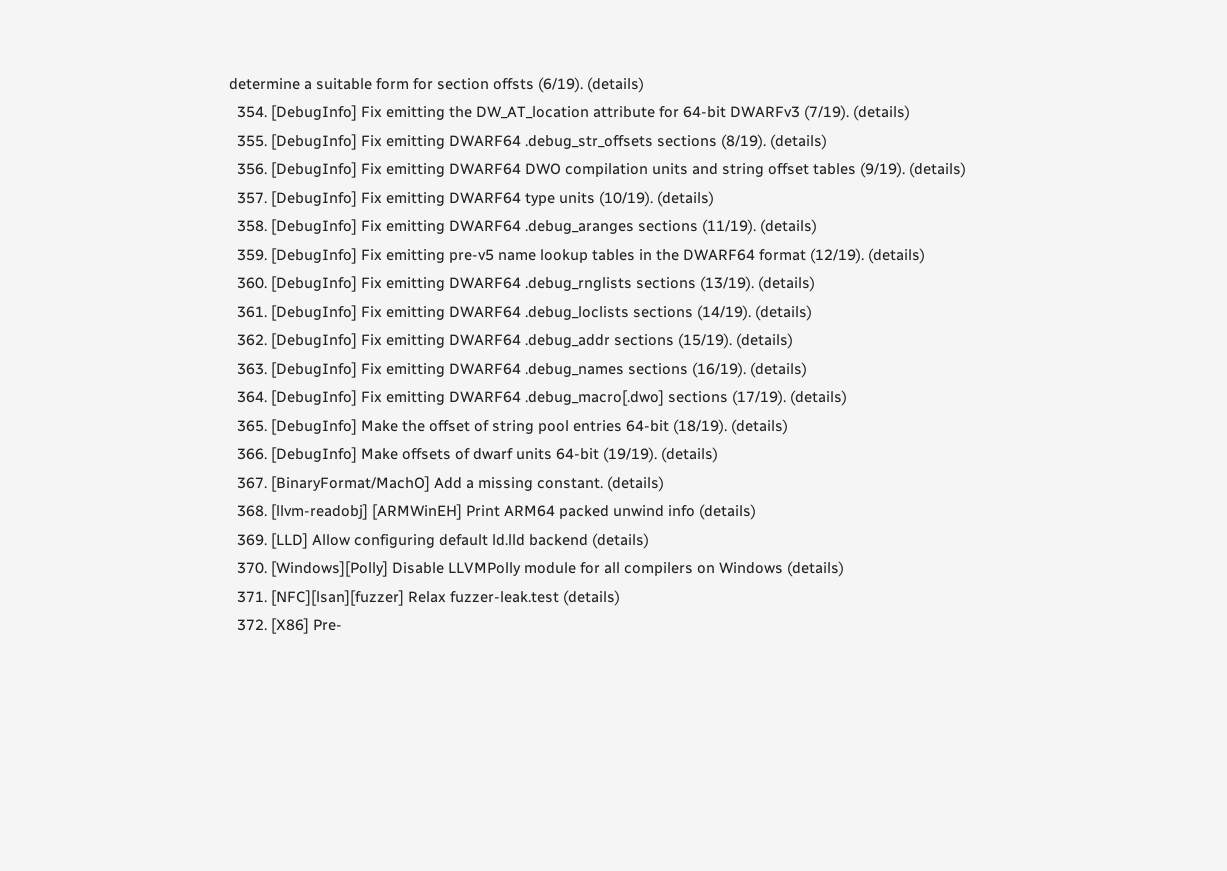determine a suitable form for section offsts (6/19). (details)
  354. [DebugInfo] Fix emitting the DW_AT_location attribute for 64-bit DWARFv3 (7/19). (details)
  355. [DebugInfo] Fix emitting DWARF64 .debug_str_offsets sections (8/19). (details)
  356. [DebugInfo] Fix emitting DWARF64 DWO compilation units and string offset tables (9/19). (details)
  357. [DebugInfo] Fix emitting DWARF64 type units (10/19). (details)
  358. [DebugInfo] Fix emitting DWARF64 .debug_aranges sections (11/19). (details)
  359. [DebugInfo] Fix emitting pre-v5 name lookup tables in the DWARF64 format (12/19). (details)
  360. [DebugInfo] Fix emitting DWARF64 .debug_rnglists sections (13/19). (details)
  361. [DebugInfo] Fix emitting DWARF64 .debug_loclists sections (14/19). (details)
  362. [DebugInfo] Fix emitting DWARF64 .debug_addr sections (15/19). (details)
  363. [DebugInfo] Fix emitting DWARF64 .debug_names sections (16/19). (details)
  364. [DebugInfo] Fix emitting DWARF64 .debug_macro[.dwo] sections (17/19). (details)
  365. [DebugInfo] Make the offset of string pool entries 64-bit (18/19). (details)
  366. [DebugInfo] Make offsets of dwarf units 64-bit (19/19). (details)
  367. [BinaryFormat/MachO] Add a missing constant. (details)
  368. [llvm-readobj] [ARMWinEH] Print ARM64 packed unwind info (details)
  369. [LLD] Allow configuring default ld.lld backend (details)
  370. [Windows][Polly] Disable LLVMPolly module for all compilers on Windows (details)
  371. [NFC][lsan][fuzzer] Relax fuzzer-leak.test (details)
  372. [X86] Pre-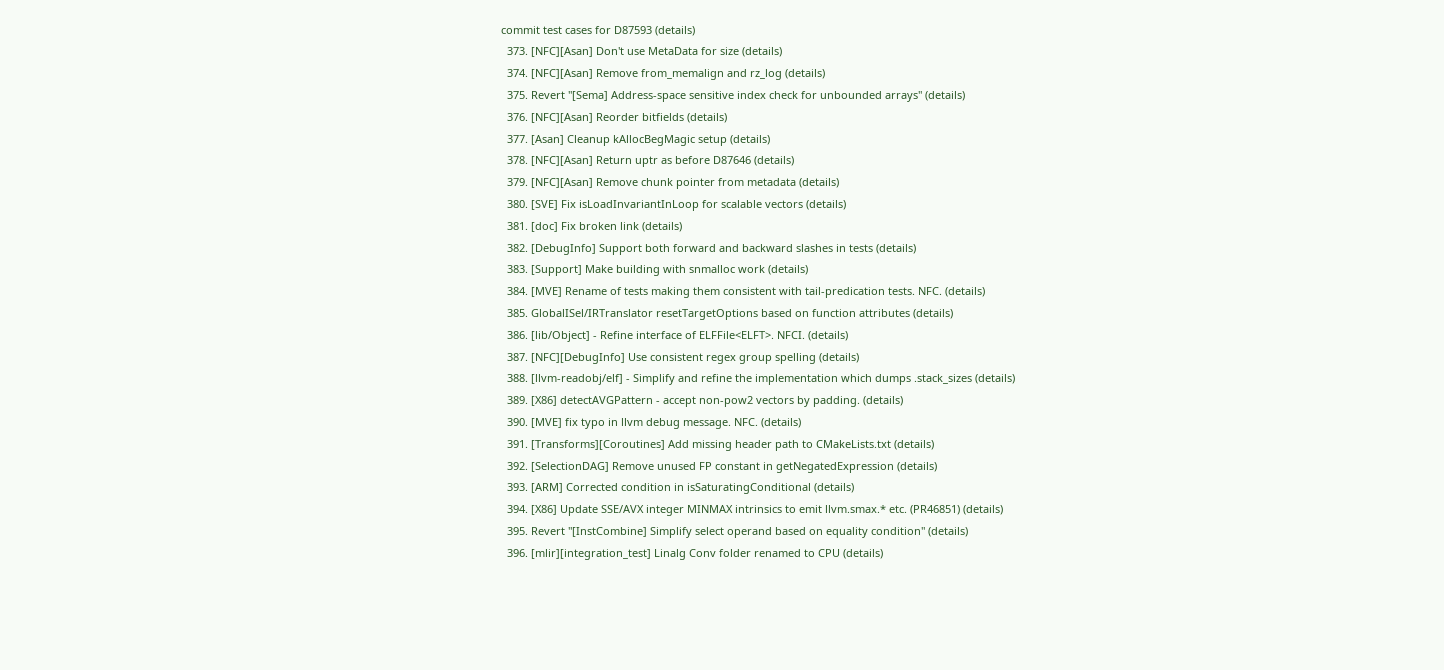commit test cases for D87593 (details)
  373. [NFC][Asan] Don't use MetaData for size (details)
  374. [NFC][Asan] Remove from_memalign and rz_log (details)
  375. Revert "[Sema] Address-space sensitive index check for unbounded arrays" (details)
  376. [NFC][Asan] Reorder bitfields (details)
  377. [Asan] Cleanup kAllocBegMagic setup (details)
  378. [NFC][Asan] Return uptr as before D87646 (details)
  379. [NFC][Asan] Remove chunk pointer from metadata (details)
  380. [SVE] Fix isLoadInvariantInLoop for scalable vectors (details)
  381. [doc] Fix broken link (details)
  382. [DebugInfo] Support both forward and backward slashes in tests (details)
  383. [Support] Make building with snmalloc work (details)
  384. [MVE] Rename of tests making them consistent with tail-predication tests. NFC. (details)
  385. GlobalISel/IRTranslator resetTargetOptions based on function attributes (details)
  386. [lib/Object] - Refine interface of ELFFile<ELFT>. NFCI. (details)
  387. [NFC][DebugInfo] Use consistent regex group spelling (details)
  388. [llvm-readobj/elf] - Simplify and refine the implementation which dumps .stack_sizes (details)
  389. [X86] detectAVGPattern - accept non-pow2 vectors by padding. (details)
  390. [MVE] fix typo in llvm debug message. NFC. (details)
  391. [Transforms][Coroutines] Add missing header path to CMakeLists.txt (details)
  392. [SelectionDAG] Remove unused FP constant in getNegatedExpression (details)
  393. [ARM] Corrected condition in isSaturatingConditional (details)
  394. [X86] Update SSE/AVX integer MINMAX intrinsics to emit llvm.smax.* etc. (PR46851) (details)
  395. Revert "[InstCombine] Simplify select operand based on equality condition" (details)
  396. [mlir][integration_test] Linalg Conv folder renamed to CPU (details)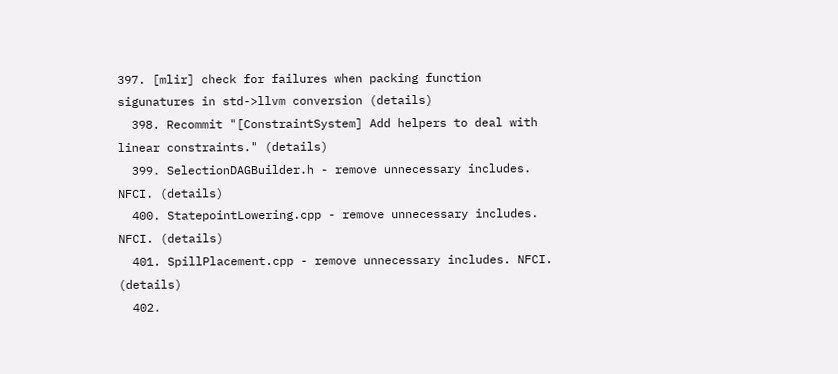397. [mlir] check for failures when packing function sigunatures in std->llvm conversion (details)
  398. Recommit "[ConstraintSystem] Add helpers to deal with linear constraints." (details)
  399. SelectionDAGBuilder.h - remove unnecessary includes. NFCI. (details)
  400. StatepointLowering.cpp - remove unnecessary includes. NFCI. (details)
  401. SpillPlacement.cpp - remove unnecessary includes. NFCI. (details)
  402.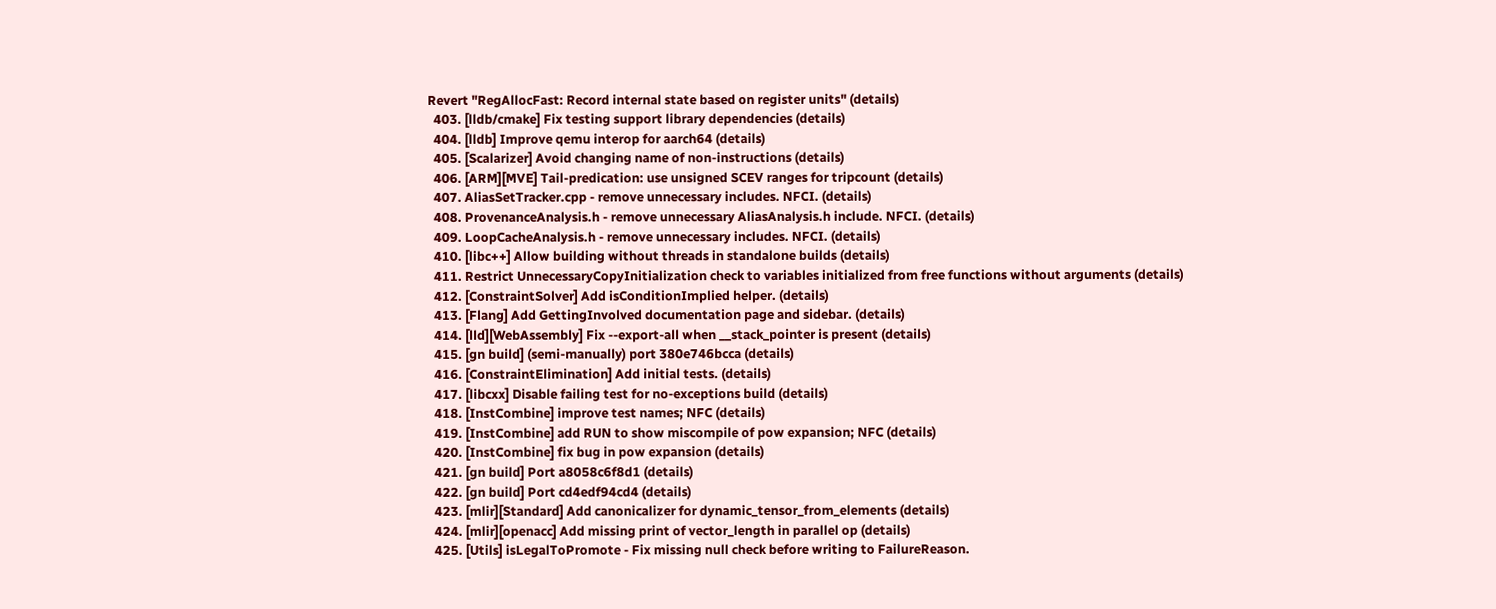Revert "RegAllocFast: Record internal state based on register units" (details)
  403. [lldb/cmake] Fix testing support library dependencies (details)
  404. [lldb] Improve qemu interop for aarch64 (details)
  405. [Scalarizer] Avoid changing name of non-instructions (details)
  406. [ARM][MVE] Tail-predication: use unsigned SCEV ranges for tripcount (details)
  407. AliasSetTracker.cpp - remove unnecessary includes. NFCI. (details)
  408. ProvenanceAnalysis.h - remove unnecessary AliasAnalysis.h include. NFCI. (details)
  409. LoopCacheAnalysis.h - remove unnecessary includes. NFCI. (details)
  410. [libc++] Allow building without threads in standalone builds (details)
  411. Restrict UnnecessaryCopyInitialization check to variables initialized from free functions without arguments (details)
  412. [ConstraintSolver] Add isConditionImplied helper. (details)
  413. [Flang] Add GettingInvolved documentation page and sidebar. (details)
  414. [lld][WebAssembly] Fix --export-all when __stack_pointer is present (details)
  415. [gn build] (semi-manually) port 380e746bcca (details)
  416. [ConstraintElimination] Add initial tests. (details)
  417. [libcxx] Disable failing test for no-exceptions build (details)
  418. [InstCombine] improve test names; NFC (details)
  419. [InstCombine] add RUN to show miscompile of pow expansion; NFC (details)
  420. [InstCombine] fix bug in pow expansion (details)
  421. [gn build] Port a8058c6f8d1 (details)
  422. [gn build] Port cd4edf94cd4 (details)
  423. [mlir][Standard] Add canonicalizer for dynamic_tensor_from_elements (details)
  424. [mlir][openacc] Add missing print of vector_length in parallel op (details)
  425. [Utils] isLegalToPromote - Fix missing null check before writing to FailureReason.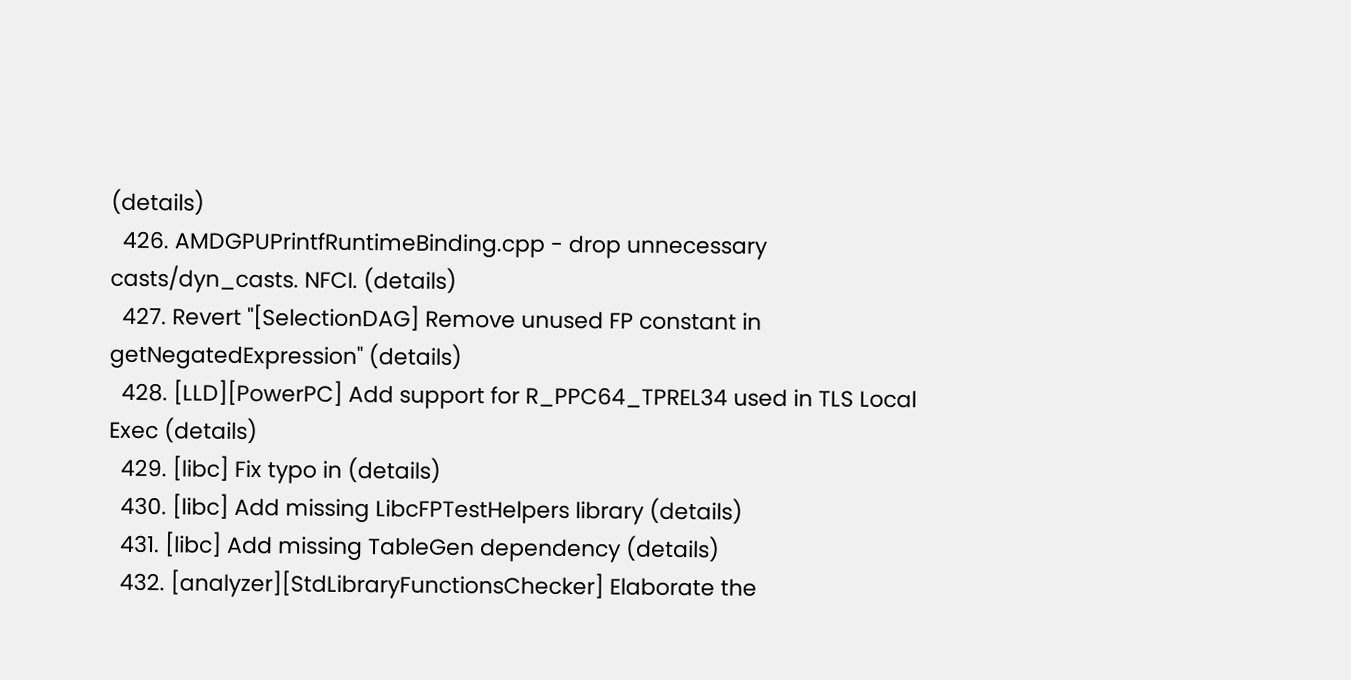(details)
  426. AMDGPUPrintfRuntimeBinding.cpp - drop unnecessary casts/dyn_casts. NFCI. (details)
  427. Revert "[SelectionDAG] Remove unused FP constant in getNegatedExpression" (details)
  428. [LLD][PowerPC] Add support for R_PPC64_TPREL34 used in TLS Local Exec (details)
  429. [libc] Fix typo in (details)
  430. [libc] Add missing LibcFPTestHelpers library (details)
  431. [libc] Add missing TableGen dependency (details)
  432. [analyzer][StdLibraryFunctionsChecker] Elaborate the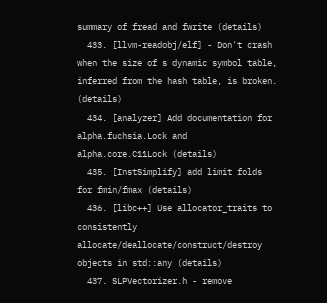summary of fread and fwrite (details)
  433. [llvm-readobj/elf] - Don't crash when the size of s dynamic symbol table, inferred from the hash table, is broken. (details)
  434. [analyzer] Add documentation for alpha.fuchsia.Lock and alpha.core.C11Lock (details)
  435. [InstSimplify] add limit folds for fmin/fmax (details)
  436. [libc++] Use allocator_traits to consistently allocate/deallocate/construct/destroy objects in std::any (details)
  437. SLPVectorizer.h - remove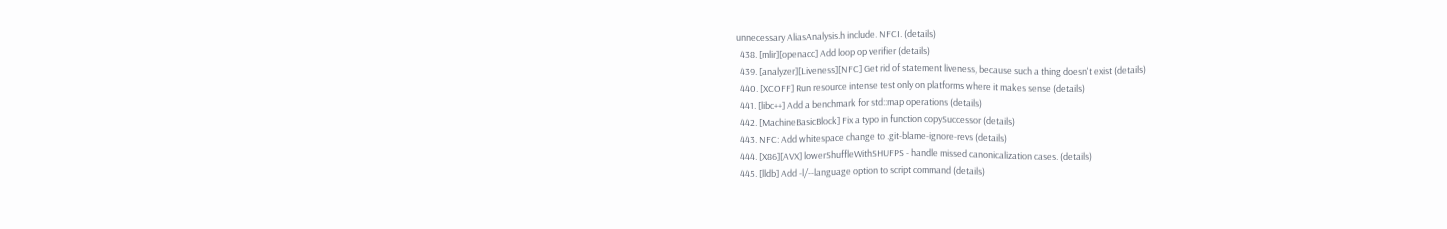unnecessary AliasAnalysis.h include. NFCI. (details)
  438. [mlir][openacc] Add loop op verifier (details)
  439. [analyzer][Liveness][NFC] Get rid of statement liveness, because such a thing doesn't exist (details)
  440. [XCOFF] Run resource intense test only on platforms where it makes sense (details)
  441. [libc++] Add a benchmark for std::map operations (details)
  442. [MachineBasicBlock] Fix a typo in function copySuccessor (details)
  443. NFC: Add whitespace change to .git-blame-ignore-revs (details)
  444. [X86][AVX] lowerShuffleWithSHUFPS - handle missed canonicalization cases. (details)
  445. [lldb] Add -l/--language option to script command (details)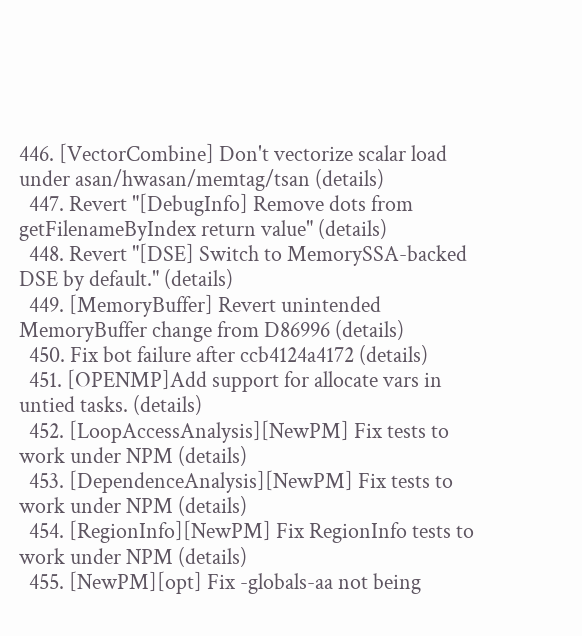446. [VectorCombine] Don't vectorize scalar load under asan/hwasan/memtag/tsan (details)
  447. Revert "[DebugInfo] Remove dots from getFilenameByIndex return value" (details)
  448. Revert "[DSE] Switch to MemorySSA-backed DSE by default." (details)
  449. [MemoryBuffer] Revert unintended MemoryBuffer change from D86996 (details)
  450. Fix bot failure after ccb4124a4172 (details)
  451. [OPENMP]Add support for allocate vars in untied tasks. (details)
  452. [LoopAccessAnalysis][NewPM] Fix tests to work under NPM (details)
  453. [DependenceAnalysis][NewPM] Fix tests to work under NPM (details)
  454. [RegionInfo][NewPM] Fix RegionInfo tests to work under NPM (details)
  455. [NewPM][opt] Fix -globals-aa not being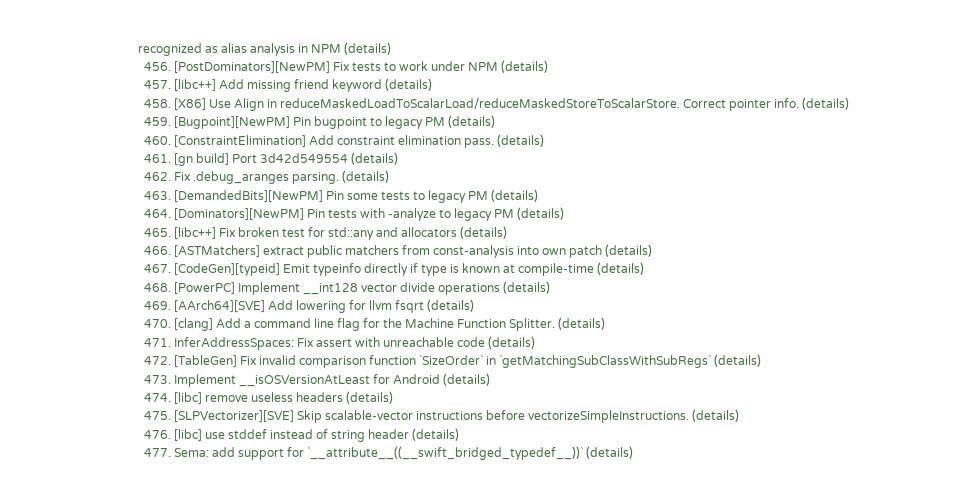recognized as alias analysis in NPM (details)
  456. [PostDominators][NewPM] Fix tests to work under NPM (details)
  457. [libc++] Add missing friend keyword (details)
  458. [X86] Use Align in reduceMaskedLoadToScalarLoad/reduceMaskedStoreToScalarStore. Correct pointer info. (details)
  459. [Bugpoint][NewPM] Pin bugpoint to legacy PM (details)
  460. [ConstraintElimination] Add constraint elimination pass. (details)
  461. [gn build] Port 3d42d549554 (details)
  462. Fix .debug_aranges parsing. (details)
  463. [DemandedBits][NewPM] Pin some tests to legacy PM (details)
  464. [Dominators][NewPM] Pin tests with -analyze to legacy PM (details)
  465. [libc++] Fix broken test for std::any and allocators (details)
  466. [ASTMatchers] extract public matchers from const-analysis into own patch (details)
  467. [CodeGen][typeid] Emit typeinfo directly if type is known at compile-time (details)
  468. [PowerPC] Implement __int128 vector divide operations (details)
  469. [AArch64][SVE] Add lowering for llvm fsqrt (details)
  470. [clang] Add a command line flag for the Machine Function Splitter. (details)
  471. InferAddressSpaces: Fix assert with unreachable code (details)
  472. [TableGen] Fix invalid comparison function `SizeOrder` in `getMatchingSubClassWithSubRegs` (details)
  473. Implement __isOSVersionAtLeast for Android (details)
  474. [libc] remove useless headers (details)
  475. [SLPVectorizer][SVE] Skip scalable-vector instructions before vectorizeSimpleInstructions. (details)
  476. [libc] use stddef instead of string header (details)
  477. Sema: add support for `__attribute__((__swift_bridged_typedef__))` (details)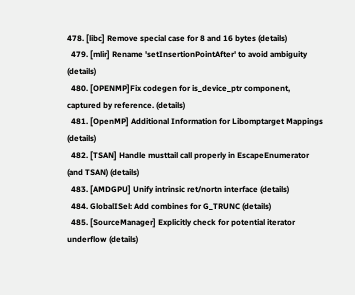478. [libc] Remove special case for 8 and 16 bytes (details)
  479. [mlir] Rename 'setInsertionPointAfter' to avoid ambiguity (details)
  480. [OPENMP]Fix codegen for is_device_ptr component, captured by reference. (details)
  481. [OpenMP] Additional Information for Libomptarget Mappings (details)
  482. [TSAN] Handle musttail call properly in EscapeEnumerator (and TSAN) (details)
  483. [AMDGPU] Unify intrinsic ret/nortn interface (details)
  484. GlobalISel: Add combines for G_TRUNC (details)
  485. [SourceManager] Explicitly check for potential iterator underflow (details)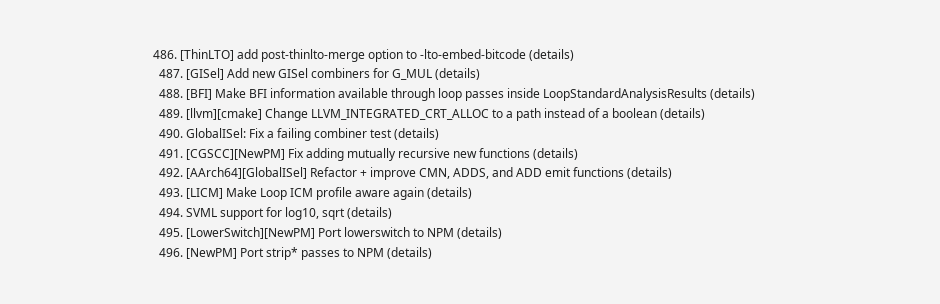486. [ThinLTO] add post-thinlto-merge option to -lto-embed-bitcode (details)
  487. [GISel] Add new GISel combiners for G_MUL (details)
  488. [BFI] Make BFI information available through loop passes inside LoopStandardAnalysisResults (details)
  489. [llvm][cmake] Change LLVM_INTEGRATED_CRT_ALLOC to a path instead of a boolean (details)
  490. GlobalISel: Fix a failing combiner test (details)
  491. [CGSCC][NewPM] Fix adding mutually recursive new functions (details)
  492. [AArch64][GlobalISel] Refactor + improve CMN, ADDS, and ADD emit functions (details)
  493. [LICM] Make Loop ICM profile aware again (details)
  494. SVML support for log10, sqrt (details)
  495. [LowerSwitch][NewPM] Port lowerswitch to NPM (details)
  496. [NewPM] Port strip* passes to NPM (details)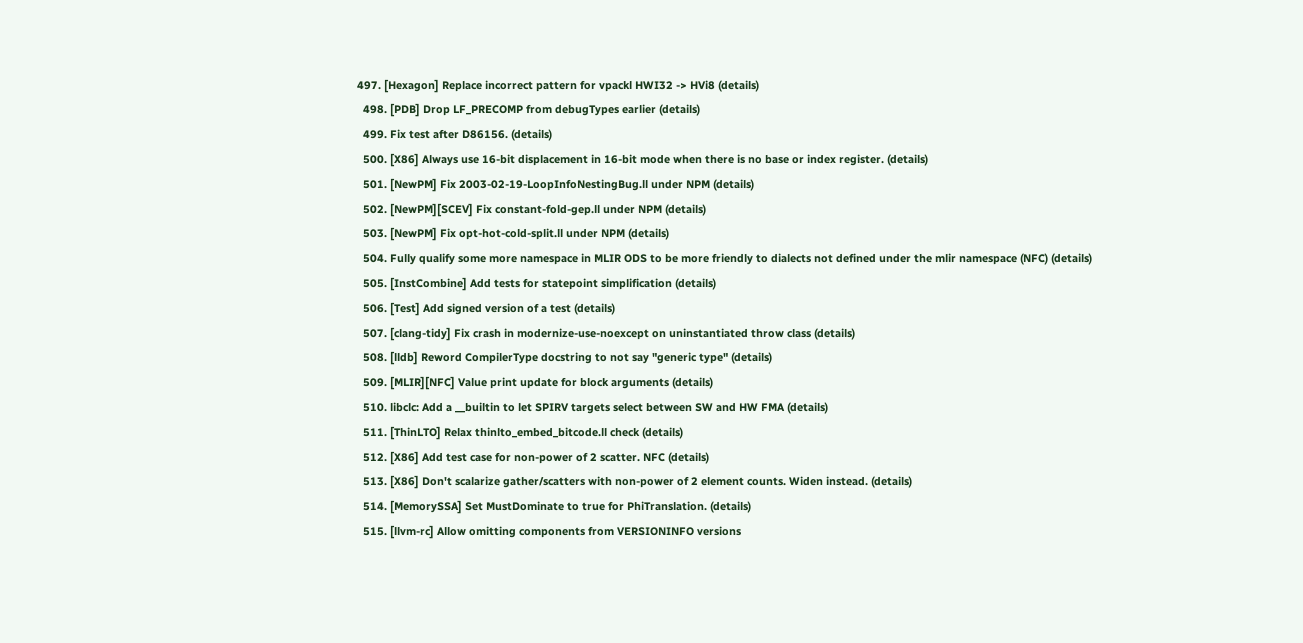497. [Hexagon] Replace incorrect pattern for vpackl HWI32 -> HVi8 (details)
  498. [PDB] Drop LF_PRECOMP from debugTypes earlier (details)
  499. Fix test after D86156. (details)
  500. [X86] Always use 16-bit displacement in 16-bit mode when there is no base or index register. (details)
  501. [NewPM] Fix 2003-02-19-LoopInfoNestingBug.ll under NPM (details)
  502. [NewPM][SCEV] Fix constant-fold-gep.ll under NPM (details)
  503. [NewPM] Fix opt-hot-cold-split.ll under NPM (details)
  504. Fully qualify some more namespace in MLIR ODS to be more friendly to dialects not defined under the mlir namespace (NFC) (details)
  505. [InstCombine] Add tests for statepoint simplification (details)
  506. [Test] Add signed version of a test (details)
  507. [clang-tidy] Fix crash in modernize-use-noexcept on uninstantiated throw class (details)
  508. [lldb] Reword CompilerType docstring to not say "generic type" (details)
  509. [MLIR][NFC] Value print update for block arguments (details)
  510. libclc: Add a __builtin to let SPIRV targets select between SW and HW FMA (details)
  511. [ThinLTO] Relax thinlto_embed_bitcode.ll check (details)
  512. [X86] Add test case for non-power of 2 scatter. NFC (details)
  513. [X86] Don't scalarize gather/scatters with non-power of 2 element counts. Widen instead. (details)
  514. [MemorySSA] Set MustDominate to true for PhiTranslation. (details)
  515. [llvm-rc] Allow omitting components from VERSIONINFO versions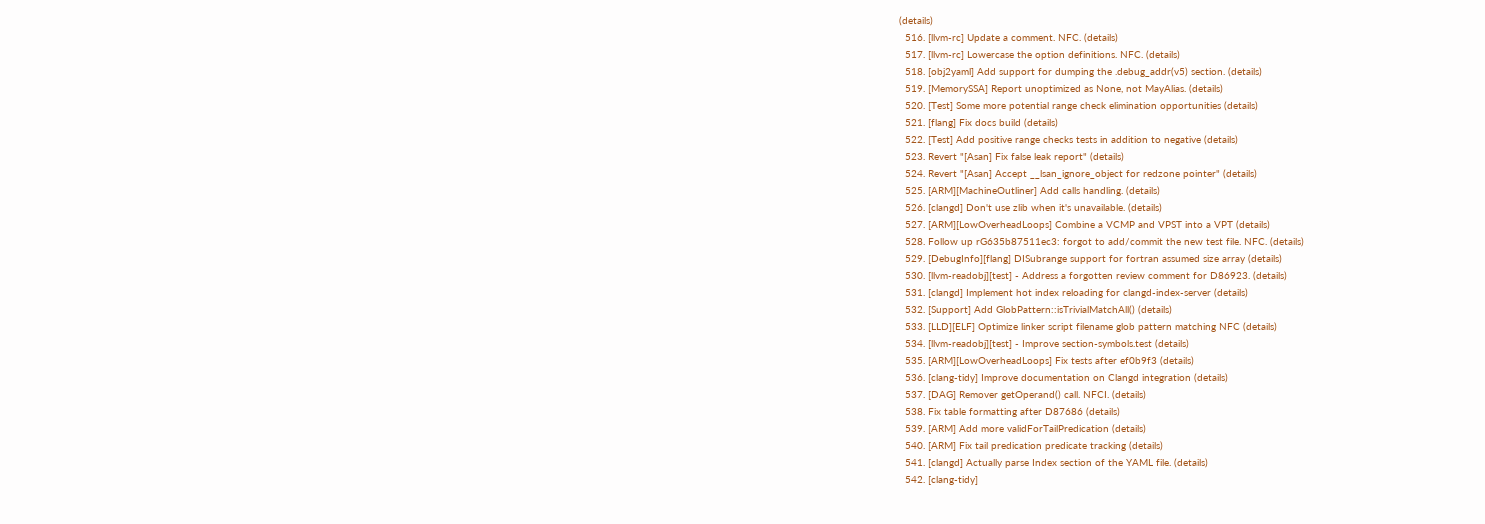(details)
  516. [llvm-rc] Update a comment. NFC. (details)
  517. [llvm-rc] Lowercase the option definitions. NFC. (details)
  518. [obj2yaml] Add support for dumping the .debug_addr(v5) section. (details)
  519. [MemorySSA] Report unoptimized as None, not MayAlias. (details)
  520. [Test] Some more potential range check elimination opportunities (details)
  521. [flang] Fix docs build (details)
  522. [Test] Add positive range checks tests in addition to negative (details)
  523. Revert "[Asan] Fix false leak report" (details)
  524. Revert "[Asan] Accept __lsan_ignore_object for redzone pointer" (details)
  525. [ARM][MachineOutliner] Add calls handling. (details)
  526. [clangd] Don't use zlib when it's unavailable. (details)
  527. [ARM][LowOverheadLoops] Combine a VCMP and VPST into a VPT (details)
  528. Follow up rG635b87511ec3: forgot to add/commit the new test file. NFC. (details)
  529. [DebugInfo][flang] DISubrange support for fortran assumed size array (details)
  530. [llvm-readobj][test] - Address a forgotten review comment for D86923. (details)
  531. [clangd] Implement hot index reloading for clangd-index-server (details)
  532. [Support] Add GlobPattern::isTrivialMatchAll() (details)
  533. [LLD][ELF] Optimize linker script filename glob pattern matching NFC (details)
  534. [llvm-readobj][test] - Improve section-symbols.test (details)
  535. [ARM][LowOverheadLoops] Fix tests after ef0b9f3 (details)
  536. [clang-tidy] Improve documentation on Clangd integration (details)
  537. [DAG] Remover getOperand() call. NFCI. (details)
  538. Fix table formatting after D87686 (details)
  539. [ARM] Add more validForTailPredication (details)
  540. [ARM] Fix tail predication predicate tracking (details)
  541. [clangd] Actually parse Index section of the YAML file. (details)
  542. [clang-tidy]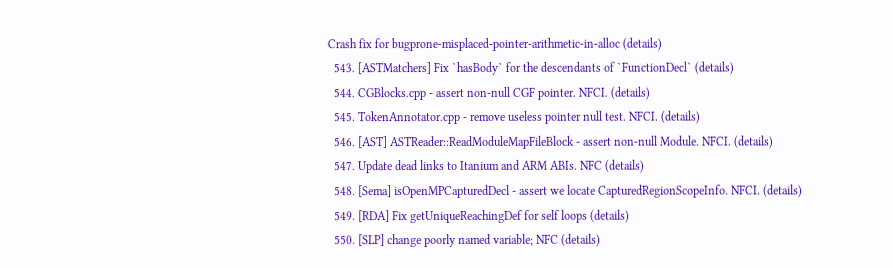Crash fix for bugprone-misplaced-pointer-arithmetic-in-alloc (details)
  543. [ASTMatchers] Fix `hasBody` for the descendants of `FunctionDecl` (details)
  544. CGBlocks.cpp - assert non-null CGF pointer. NFCI. (details)
  545. TokenAnnotator.cpp - remove useless pointer null test. NFCI. (details)
  546. [AST] ASTReader::ReadModuleMapFileBlock - assert non-null Module. NFCI. (details)
  547. Update dead links to Itanium and ARM ABIs. NFC (details)
  548. [Sema] isOpenMPCapturedDecl - assert we locate CapturedRegionScopeInfo. NFCI. (details)
  549. [RDA] Fix getUniqueReachingDef for self loops (details)
  550. [SLP] change poorly named variable; NFC (details)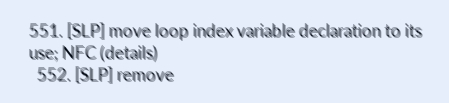551. [SLP] move loop index variable declaration to its use; NFC (details)
  552. [SLP] remove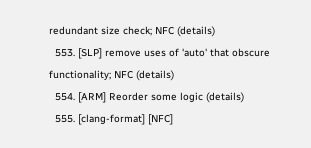redundant size check; NFC (details)
  553. [SLP] remove uses of 'auto' that obscure functionality; NFC (details)
  554. [ARM] Reorder some logic (details)
  555. [clang-format] [NFC]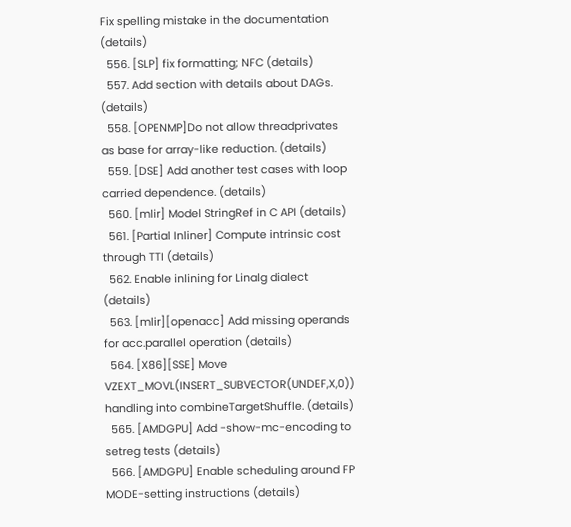Fix spelling mistake in the documentation (details)
  556. [SLP] fix formatting; NFC (details)
  557. Add section with details about DAGs. (details)
  558. [OPENMP]Do not allow threadprivates as base for array-like reduction. (details)
  559. [DSE] Add another test cases with loop carried dependence. (details)
  560. [mlir] Model StringRef in C API (details)
  561. [Partial Inliner] Compute intrinsic cost through TTI (details)
  562. Enable inlining for Linalg dialect (details)
  563. [mlir][openacc] Add missing operands for acc.parallel operation (details)
  564. [X86][SSE] Move VZEXT_MOVL(INSERT_SUBVECTOR(UNDEF,X,0)) handling into combineTargetShuffle. (details)
  565. [AMDGPU] Add -show-mc-encoding to setreg tests (details)
  566. [AMDGPU] Enable scheduling around FP MODE-setting instructions (details)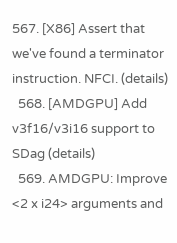567. [X86] Assert that we've found a terminator instruction. NFCI. (details)
  568. [AMDGPU] Add v3f16/v3i16 support to SDag (details)
  569. AMDGPU: Improve <2 x i24> arguments and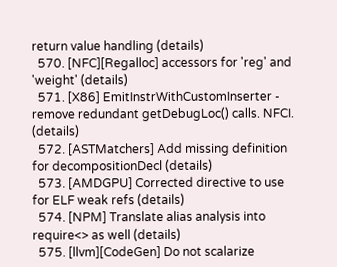return value handling (details)
  570. [NFC][Regalloc] accessors for 'reg' and 'weight' (details)
  571. [X86] EmitInstrWithCustomInserter - remove redundant getDebugLoc() calls. NFCI. (details)
  572. [ASTMatchers] Add missing definition for decompositionDecl (details)
  573. [AMDGPU] Corrected directive to use for ELF weak refs (details)
  574. [NPM] Translate alias analysis into require<> as well (details)
  575. [llvm][CodeGen] Do not scalarize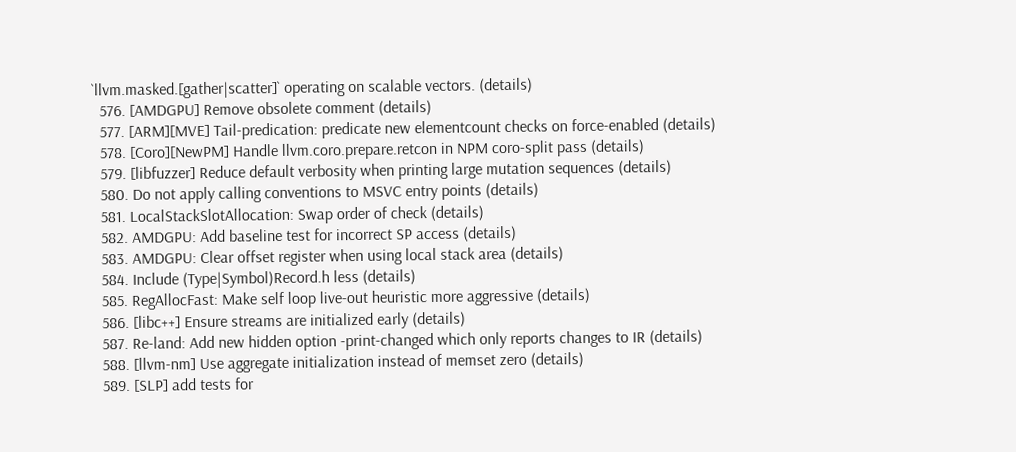`llvm.masked.[gather|scatter]` operating on scalable vectors. (details)
  576. [AMDGPU] Remove obsolete comment (details)
  577. [ARM][MVE] Tail-predication: predicate new elementcount checks on force-enabled (details)
  578. [Coro][NewPM] Handle llvm.coro.prepare.retcon in NPM coro-split pass (details)
  579. [libfuzzer] Reduce default verbosity when printing large mutation sequences (details)
  580. Do not apply calling conventions to MSVC entry points (details)
  581. LocalStackSlotAllocation: Swap order of check (details)
  582. AMDGPU: Add baseline test for incorrect SP access (details)
  583. AMDGPU: Clear offset register when using local stack area (details)
  584. Include (Type|Symbol)Record.h less (details)
  585. RegAllocFast: Make self loop live-out heuristic more aggressive (details)
  586. [libc++] Ensure streams are initialized early (details)
  587. Re-land: Add new hidden option -print-changed which only reports changes to IR (details)
  588. [llvm-nm] Use aggregate initialization instead of memset zero (details)
  589. [SLP] add tests for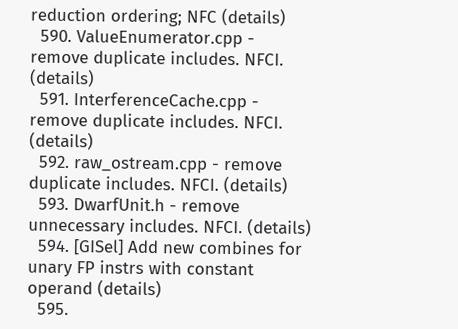reduction ordering; NFC (details)
  590. ValueEnumerator.cpp - remove duplicate includes. NFCI. (details)
  591. InterferenceCache.cpp - remove duplicate includes. NFCI. (details)
  592. raw_ostream.cpp - remove duplicate includes. NFCI. (details)
  593. DwarfUnit.h - remove unnecessary includes. NFCI. (details)
  594. [GISel] Add new combines for unary FP instrs with constant operand (details)
  595.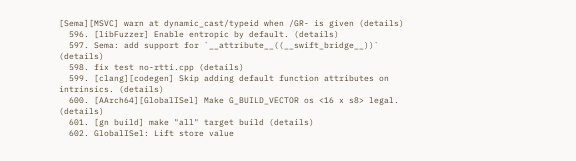[Sema][MSVC] warn at dynamic_cast/typeid when /GR- is given (details)
  596. [libFuzzer] Enable entropic by default. (details)
  597. Sema: add support for `__attribute__((__swift_bridge__))` (details)
  598. fix test no-rtti.cpp (details)
  599. [clang][codegen] Skip adding default function attributes on intrinsics. (details)
  600. [AArch64][GlobalISel] Make G_BUILD_VECTOR os <16 x s8> legal. (details)
  601. [gn build] make "all" target build (details)
  602. GlobalISel: Lift store value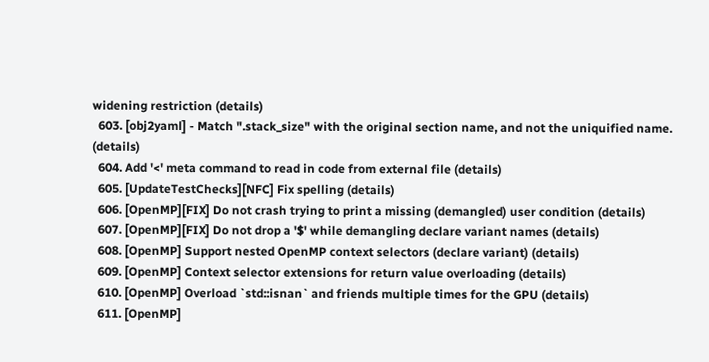widening restriction (details)
  603. [obj2yaml] - Match ".stack_size" with the original section name, and not the uniquified name. (details)
  604. Add '<' meta command to read in code from external file (details)
  605. [UpdateTestChecks][NFC] Fix spelling (details)
  606. [OpenMP][FIX] Do not crash trying to print a missing (demangled) user condition (details)
  607. [OpenMP][FIX] Do not drop a '$' while demangling declare variant names (details)
  608. [OpenMP] Support nested OpenMP context selectors (declare variant) (details)
  609. [OpenMP] Context selector extensions for return value overloading (details)
  610. [OpenMP] Overload `std::isnan` and friends multiple times for the GPU (details)
  611. [OpenMP]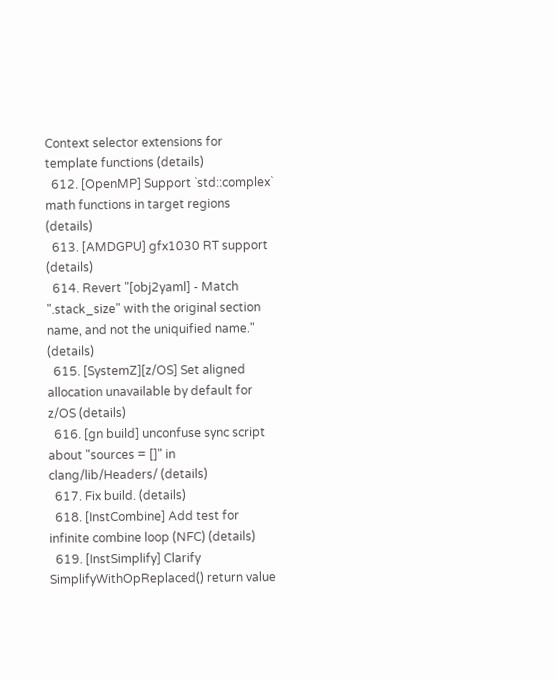Context selector extensions for template functions (details)
  612. [OpenMP] Support `std::complex` math functions in target regions (details)
  613. [AMDGPU] gfx1030 RT support (details)
  614. Revert "[obj2yaml] - Match ".stack_size" with the original section name, and not the uniquified name." (details)
  615. [SystemZ][z/OS] Set aligned allocation unavailable by default for z/OS (details)
  616. [gn build] unconfuse sync script about "sources = []" in clang/lib/Headers/ (details)
  617. Fix build. (details)
  618. [InstCombine] Add test for infinite combine loop (NFC) (details)
  619. [InstSimplify] Clarify SimplifyWithOpReplaced() return value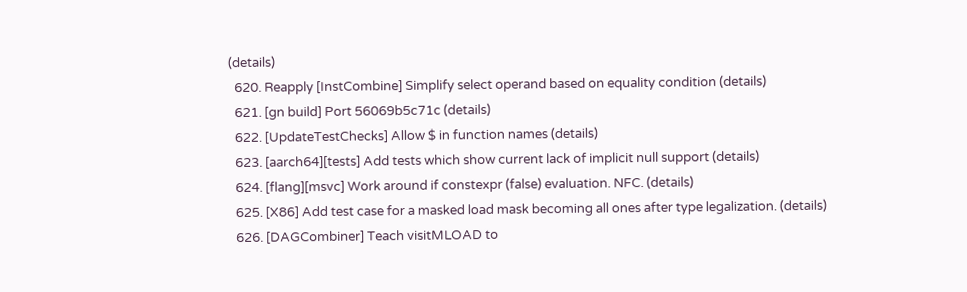(details)
  620. Reapply [InstCombine] Simplify select operand based on equality condition (details)
  621. [gn build] Port 56069b5c71c (details)
  622. [UpdateTestChecks] Allow $ in function names (details)
  623. [aarch64][tests] Add tests which show current lack of implicit null support (details)
  624. [flang][msvc] Work around if constexpr (false) evaluation. NFC. (details)
  625. [X86] Add test case for a masked load mask becoming all ones after type legalization. (details)
  626. [DAGCombiner] Teach visitMLOAD to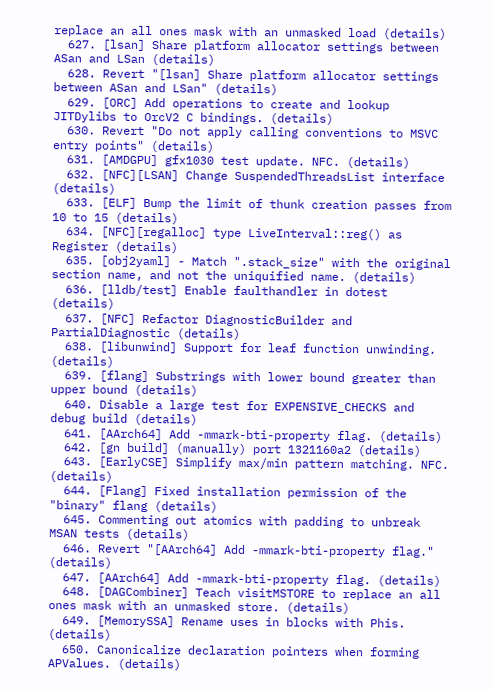replace an all ones mask with an unmasked load (details)
  627. [lsan] Share platform allocator settings between ASan and LSan (details)
  628. Revert "[lsan] Share platform allocator settings between ASan and LSan" (details)
  629. [ORC] Add operations to create and lookup JITDylibs to OrcV2 C bindings. (details)
  630. Revert "Do not apply calling conventions to MSVC entry points" (details)
  631. [AMDGPU] gfx1030 test update. NFC. (details)
  632. [NFC][LSAN] Change SuspendedThreadsList interface (details)
  633. [ELF] Bump the limit of thunk creation passes from 10 to 15 (details)
  634. [NFC][regalloc] type LiveInterval::reg() as Register (details)
  635. [obj2yaml] - Match ".stack_size" with the original section name, and not the uniquified name. (details)
  636. [lldb/test] Enable faulthandler in dotest (details)
  637. [NFC] Refactor DiagnosticBuilder and PartialDiagnostic (details)
  638. [libunwind] Support for leaf function unwinding. (details)
  639. [flang] Substrings with lower bound greater than upper bound (details)
  640. Disable a large test for EXPENSIVE_CHECKS and debug build (details)
  641. [AArch64] Add -mmark-bti-property flag. (details)
  642. [gn build] (manually) port 1321160a2 (details)
  643. [EarlyCSE] Simplify max/min pattern matching. NFC. (details)
  644. [Flang] Fixed installation permission of the "binary" flang (details)
  645. Commenting out atomics with padding to unbreak MSAN tests (details)
  646. Revert "[AArch64] Add -mmark-bti-property flag." (details)
  647. [AArch64] Add -mmark-bti-property flag. (details)
  648. [DAGCombiner] Teach visitMSTORE to replace an all ones mask with an unmasked store. (details)
  649. [MemorySSA] Rename uses in blocks with Phis. (details)
  650. Canonicalize declaration pointers when forming APValues. (details)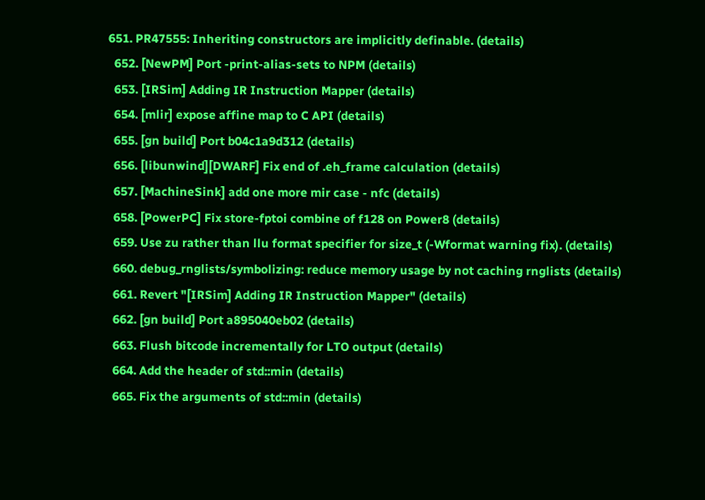651. PR47555: Inheriting constructors are implicitly definable. (details)
  652. [NewPM] Port -print-alias-sets to NPM (details)
  653. [IRSim] Adding IR Instruction Mapper (details)
  654. [mlir] expose affine map to C API (details)
  655. [gn build] Port b04c1a9d312 (details)
  656. [libunwind][DWARF] Fix end of .eh_frame calculation (details)
  657. [MachineSink] add one more mir case - nfc (details)
  658. [PowerPC] Fix store-fptoi combine of f128 on Power8 (details)
  659. Use zu rather than llu format specifier for size_t (-Wformat warning fix). (details)
  660. debug_rnglists/symbolizing: reduce memory usage by not caching rnglists (details)
  661. Revert "[IRSim] Adding IR Instruction Mapper" (details)
  662. [gn build] Port a895040eb02 (details)
  663. Flush bitcode incrementally for LTO output (details)
  664. Add the header of std::min (details)
  665. Fix the arguments of std::min (details)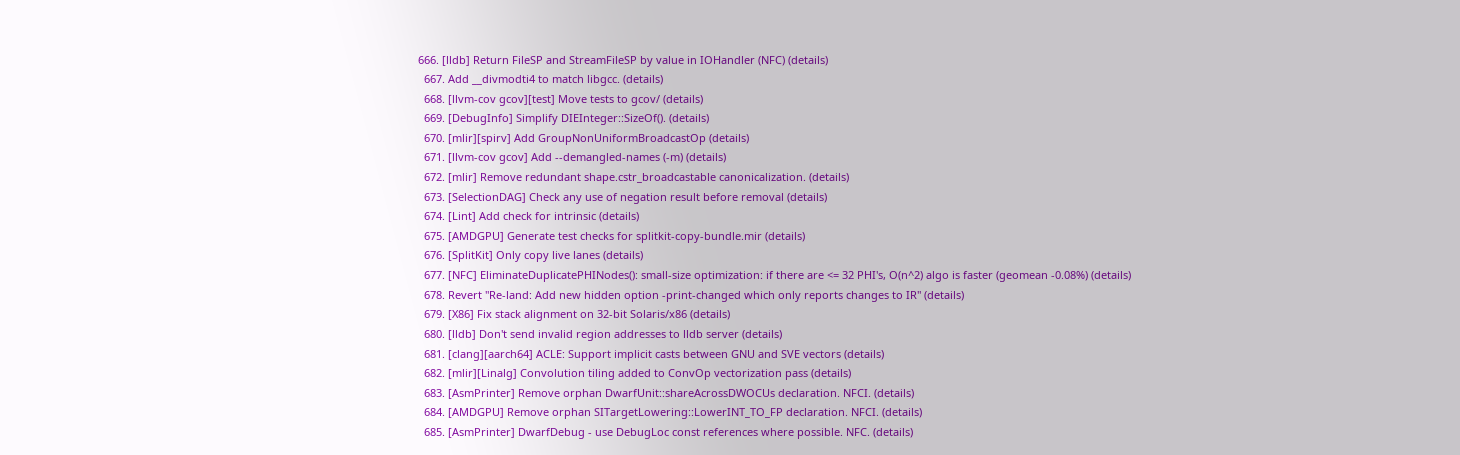666. [lldb] Return FileSP and StreamFileSP by value in IOHandler (NFC) (details)
  667. Add __divmodti4 to match libgcc. (details)
  668. [llvm-cov gcov][test] Move tests to gcov/ (details)
  669. [DebugInfo] Simplify DIEInteger::SizeOf(). (details)
  670. [mlir][spirv] Add GroupNonUniformBroadcastOp (details)
  671. [llvm-cov gcov] Add --demangled-names (-m) (details)
  672. [mlir] Remove redundant shape.cstr_broadcastable canonicalization. (details)
  673. [SelectionDAG] Check any use of negation result before removal (details)
  674. [Lint] Add check for intrinsic (details)
  675. [AMDGPU] Generate test checks for splitkit-copy-bundle.mir (details)
  676. [SplitKit] Only copy live lanes (details)
  677. [NFC] EliminateDuplicatePHINodes(): small-size optimization: if there are <= 32 PHI's, O(n^2) algo is faster (geomean -0.08%) (details)
  678. Revert "Re-land: Add new hidden option -print-changed which only reports changes to IR" (details)
  679. [X86] Fix stack alignment on 32-bit Solaris/x86 (details)
  680. [lldb] Don't send invalid region addresses to lldb server (details)
  681. [clang][aarch64] ACLE: Support implicit casts between GNU and SVE vectors (details)
  682. [mlir][Linalg] Convolution tiling added to ConvOp vectorization pass (details)
  683. [AsmPrinter] Remove orphan DwarfUnit::shareAcrossDWOCUs declaration. NFCI. (details)
  684. [AMDGPU] Remove orphan SITargetLowering::LowerINT_TO_FP declaration. NFCI. (details)
  685. [AsmPrinter] DwarfDebug - use DebugLoc const references where possible. NFC. (details)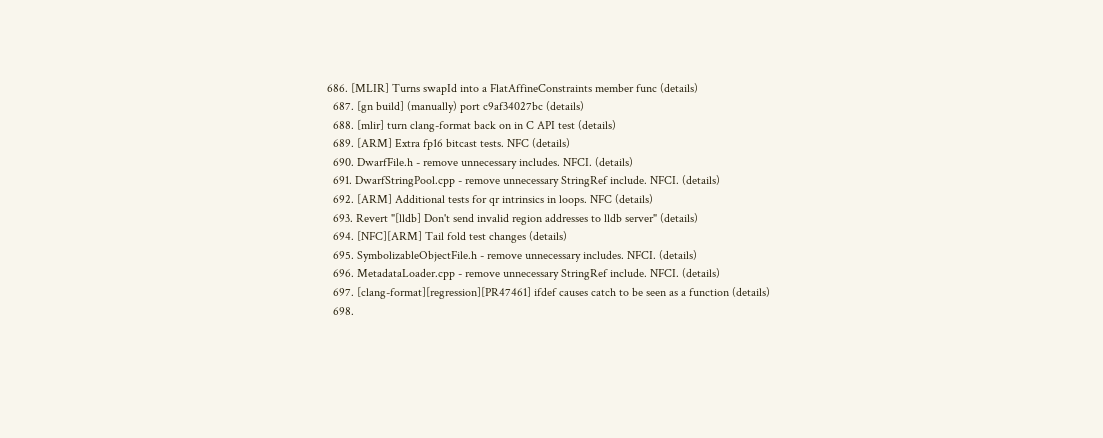686. [MLIR] Turns swapId into a FlatAffineConstraints member func (details)
  687. [gn build] (manually) port c9af34027bc (details)
  688. [mlir] turn clang-format back on in C API test (details)
  689. [ARM] Extra fp16 bitcast tests. NFC (details)
  690. DwarfFile.h - remove unnecessary includes. NFCI. (details)
  691. DwarfStringPool.cpp - remove unnecessary StringRef include. NFCI. (details)
  692. [ARM] Additional tests for qr intrinsics in loops. NFC (details)
  693. Revert "[lldb] Don't send invalid region addresses to lldb server" (details)
  694. [NFC][ARM] Tail fold test changes (details)
  695. SymbolizableObjectFile.h - remove unnecessary includes. NFCI. (details)
  696. MetadataLoader.cpp - remove unnecessary StringRef include. NFCI. (details)
  697. [clang-format][regression][PR47461] ifdef causes catch to be seen as a function (details)
  698.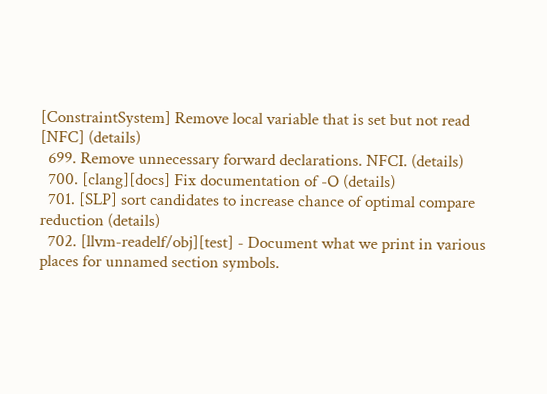[ConstraintSystem] Remove local variable that is set but not read [NFC] (details)
  699. Remove unnecessary forward declarations. NFCI. (details)
  700. [clang][docs] Fix documentation of -O (details)
  701. [SLP] sort candidates to increase chance of optimal compare reduction (details)
  702. [llvm-readelf/obj][test] - Document what we print in various places for unnamed section symbols.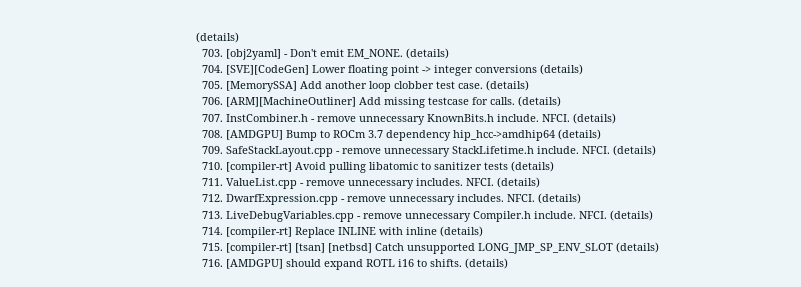(details)
  703. [obj2yaml] - Don't emit EM_NONE. (details)
  704. [SVE][CodeGen] Lower floating point -> integer conversions (details)
  705. [MemorySSA] Add another loop clobber test case. (details)
  706. [ARM][MachineOutliner] Add missing testcase for calls. (details)
  707. InstCombiner.h - remove unnecessary KnownBits.h include. NFCI. (details)
  708. [AMDGPU] Bump to ROCm 3.7 dependency hip_hcc->amdhip64 (details)
  709. SafeStackLayout.cpp - remove unnecessary StackLifetime.h include. NFCI. (details)
  710. [compiler-rt] Avoid pulling libatomic to sanitizer tests (details)
  711. ValueList.cpp - remove unnecessary includes. NFCI. (details)
  712. DwarfExpression.cpp - remove unnecessary includes. NFCI. (details)
  713. LiveDebugVariables.cpp - remove unnecessary Compiler.h include. NFCI. (details)
  714. [compiler-rt] Replace INLINE with inline (details)
  715. [compiler-rt] [tsan] [netbsd] Catch unsupported LONG_JMP_SP_ENV_SLOT (details)
  716. [AMDGPU] should expand ROTL i16 to shifts. (details)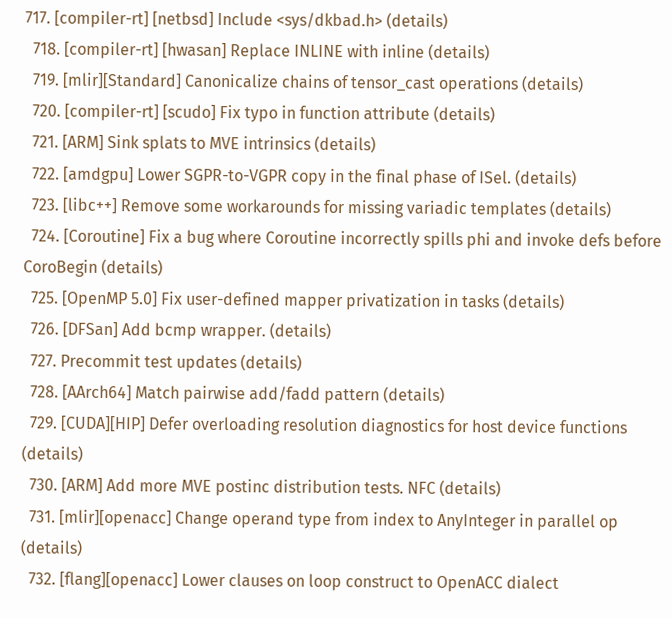717. [compiler-rt] [netbsd] Include <sys/dkbad.h> (details)
  718. [compiler-rt] [hwasan] Replace INLINE with inline (details)
  719. [mlir][Standard] Canonicalize chains of tensor_cast operations (details)
  720. [compiler-rt] [scudo] Fix typo in function attribute (details)
  721. [ARM] Sink splats to MVE intrinsics (details)
  722. [amdgpu] Lower SGPR-to-VGPR copy in the final phase of ISel. (details)
  723. [libc++] Remove some workarounds for missing variadic templates (details)
  724. [Coroutine] Fix a bug where Coroutine incorrectly spills phi and invoke defs before CoroBegin (details)
  725. [OpenMP 5.0] Fix user-defined mapper privatization in tasks (details)
  726. [DFSan] Add bcmp wrapper. (details)
  727. Precommit test updates (details)
  728. [AArch64] Match pairwise add/fadd pattern (details)
  729. [CUDA][HIP] Defer overloading resolution diagnostics for host device functions (details)
  730. [ARM] Add more MVE postinc distribution tests. NFC (details)
  731. [mlir][openacc] Change operand type from index to AnyInteger in parallel op (details)
  732. [flang][openacc] Lower clauses on loop construct to OpenACC dialect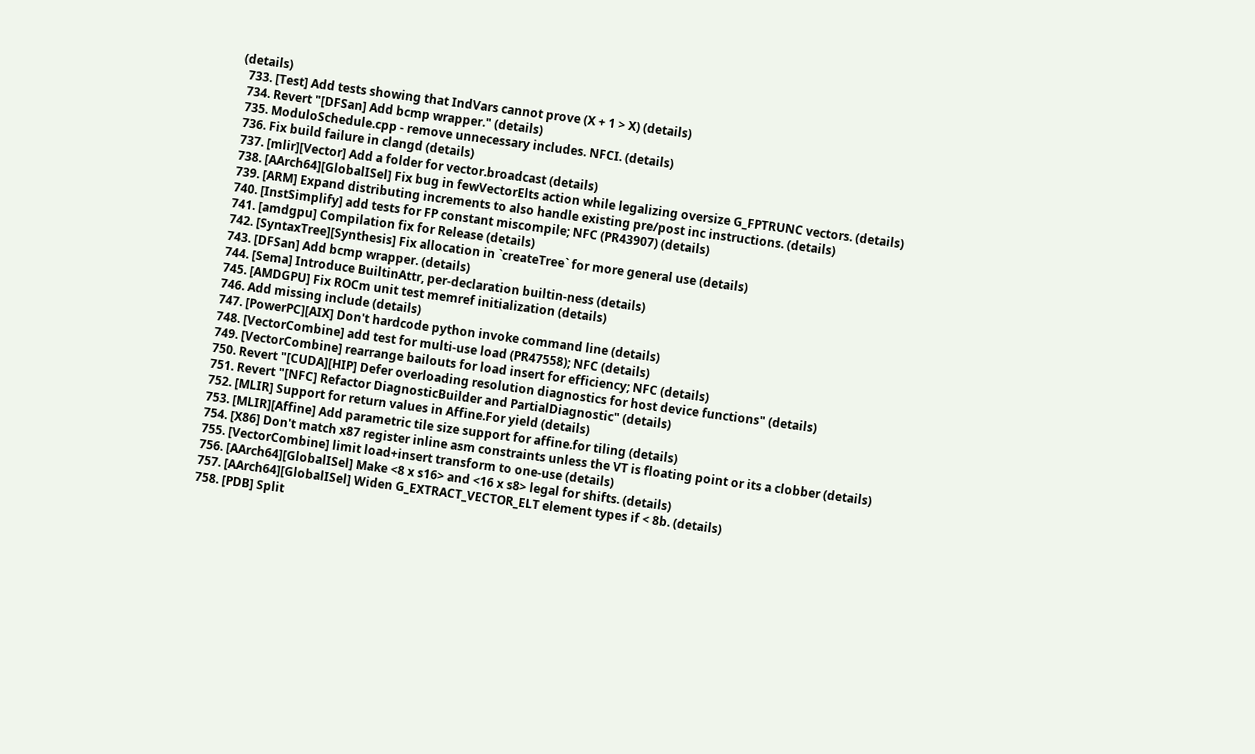(details)
  733. [Test] Add tests showing that IndVars cannot prove (X + 1 > X) (details)
  734. Revert "[DFSan] Add bcmp wrapper." (details)
  735. ModuloSchedule.cpp - remove unnecessary includes. NFCI. (details)
  736. Fix build failure in clangd (details)
  737. [mlir][Vector] Add a folder for vector.broadcast (details)
  738. [AArch64][GlobalISel] Fix bug in fewVectorElts action while legalizing oversize G_FPTRUNC vectors. (details)
  739. [ARM] Expand distributing increments to also handle existing pre/post inc instructions. (details)
  740. [InstSimplify] add tests for FP constant miscompile; NFC (PR43907) (details)
  741. [amdgpu] Compilation fix for Release (details)
  742. [SyntaxTree][Synthesis] Fix allocation in `createTree` for more general use (details)
  743. [DFSan] Add bcmp wrapper. (details)
  744. [Sema] Introduce BuiltinAttr, per-declaration builtin-ness (details)
  745. [AMDGPU] Fix ROCm unit test memref initialization (details)
  746. Add missing include (details)
  747. [PowerPC][AIX] Don't hardcode python invoke command line (details)
  748. [VectorCombine] add test for multi-use load (PR47558); NFC (details)
  749. [VectorCombine] rearrange bailouts for load insert for efficiency; NFC (details)
  750. Revert "[CUDA][HIP] Defer overloading resolution diagnostics for host device functions" (details)
  751. Revert "[NFC] Refactor DiagnosticBuilder and PartialDiagnostic" (details)
  752. [MLIR] Support for return values in Affine.For yield (details)
  753. [MLIR][Affine] Add parametric tile size support for affine.for tiling (details)
  754. [X86] Don't match x87 register inline asm constraints unless the VT is floating point or its a clobber (details)
  755. [VectorCombine] limit load+insert transform to one-use (details)
  756. [AArch64][GlobalISel] Make <8 x s16> and <16 x s8> legal for shifts. (details)
  757. [AArch64][GlobalISel] Widen G_EXTRACT_VECTOR_ELT element types if < 8b. (details)
  758. [PDB] Split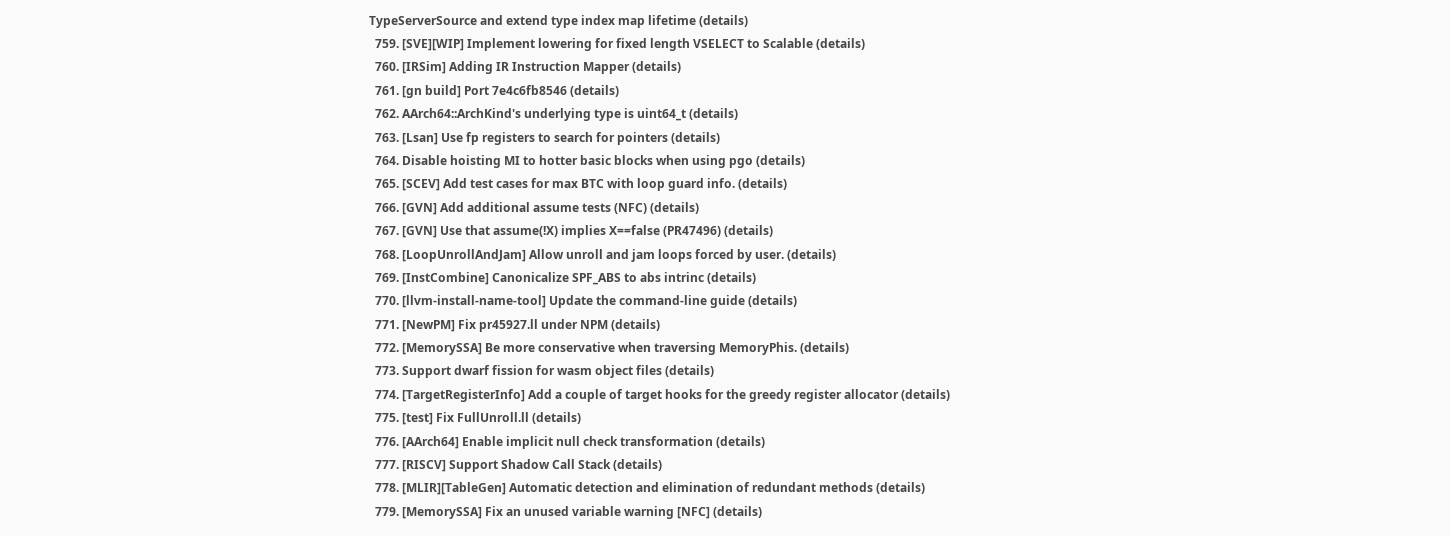TypeServerSource and extend type index map lifetime (details)
  759. [SVE][WIP] Implement lowering for fixed length VSELECT to Scalable (details)
  760. [IRSim] Adding IR Instruction Mapper (details)
  761. [gn build] Port 7e4c6fb8546 (details)
  762. AArch64::ArchKind's underlying type is uint64_t (details)
  763. [Lsan] Use fp registers to search for pointers (details)
  764. Disable hoisting MI to hotter basic blocks when using pgo (details)
  765. [SCEV] Add test cases for max BTC with loop guard info. (details)
  766. [GVN] Add additional assume tests (NFC) (details)
  767. [GVN] Use that assume(!X) implies X==false (PR47496) (details)
  768. [LoopUnrollAndJam] Allow unroll and jam loops forced by user. (details)
  769. [InstCombine] Canonicalize SPF_ABS to abs intrinc (details)
  770. [llvm-install-name-tool] Update the command-line guide (details)
  771. [NewPM] Fix pr45927.ll under NPM (details)
  772. [MemorySSA] Be more conservative when traversing MemoryPhis. (details)
  773. Support dwarf fission for wasm object files (details)
  774. [TargetRegisterInfo] Add a couple of target hooks for the greedy register allocator (details)
  775. [test] Fix FullUnroll.ll (details)
  776. [AArch64] Enable implicit null check transformation (details)
  777. [RISCV] Support Shadow Call Stack (details)
  778. [MLIR][TableGen] Automatic detection and elimination of redundant methods (details)
  779. [MemorySSA] Fix an unused variable warning [NFC] (details)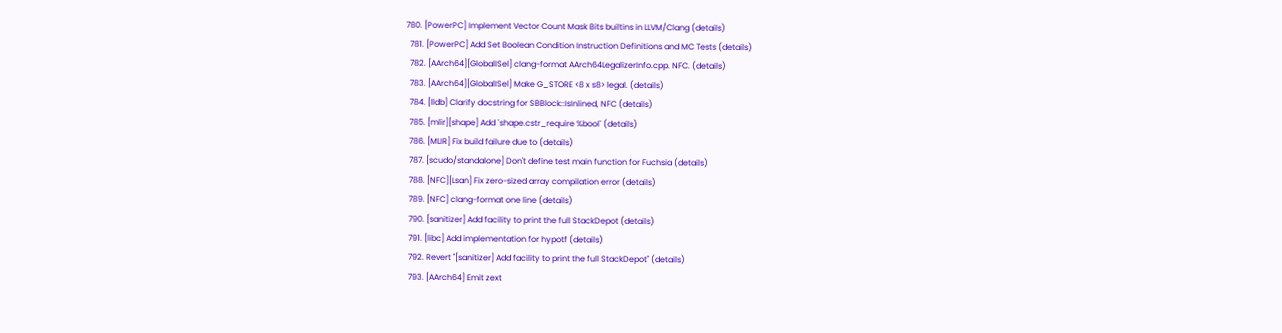780. [PowerPC] Implement Vector Count Mask Bits builtins in LLVM/Clang (details)
  781. [PowerPC] Add Set Boolean Condition Instruction Definitions and MC Tests (details)
  782. [AArch64][GlobalISel] clang-format AArch64LegalizerInfo.cpp. NFC. (details)
  783. [AArch64][GlobalISel] Make G_STORE <8 x s8> legal. (details)
  784. [lldb] Clarify docstring for SBBlock::IsInlined, NFC (details)
  785. [mlir][shape] Add `shape.cstr_require %bool` (details)
  786. [MLIR] Fix build failure due to (details)
  787. [scudo/standalone] Don't define test main function for Fuchsia (details)
  788. [NFC][Lsan] Fix zero-sized array compilation error (details)
  789. [NFC] clang-format one line (details)
  790. [sanitizer] Add facility to print the full StackDepot (details)
  791. [libc] Add implementation for hypotf (details)
  792. Revert "[sanitizer] Add facility to print the full StackDepot" (details)
  793. [AArch64] Emit zext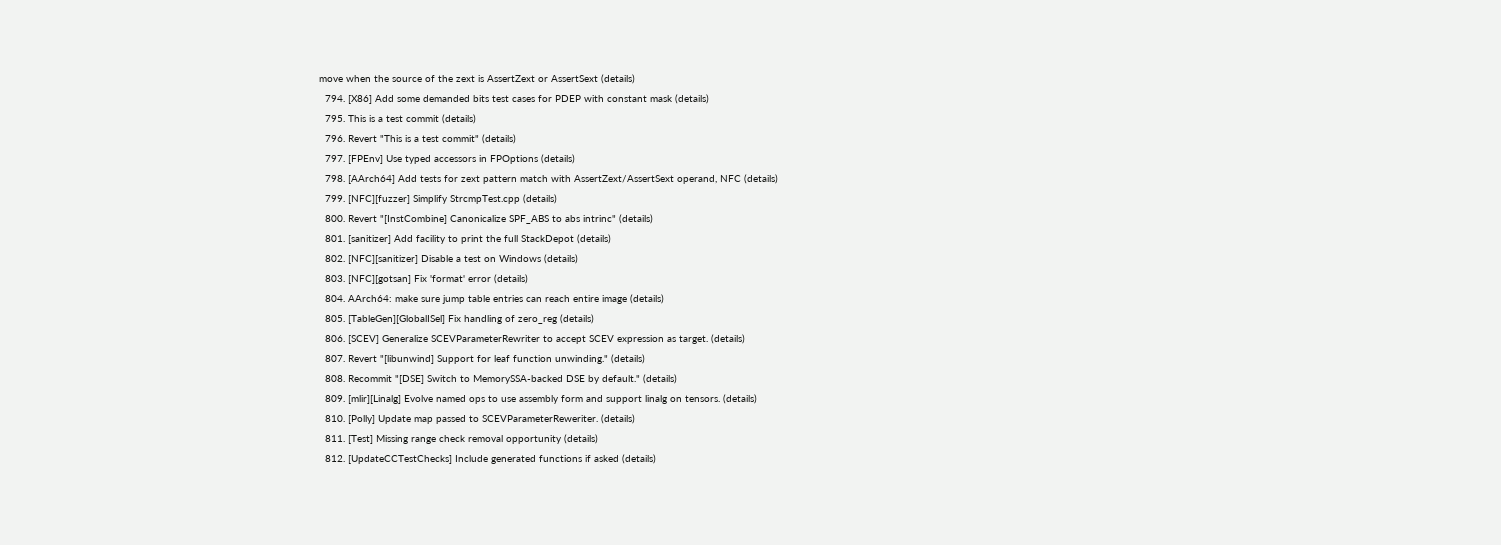move when the source of the zext is AssertZext or AssertSext (details)
  794. [X86] Add some demanded bits test cases for PDEP with constant mask (details)
  795. This is a test commit (details)
  796. Revert "This is a test commit" (details)
  797. [FPEnv] Use typed accessors in FPOptions (details)
  798. [AArch64] Add tests for zext pattern match with AssertZext/AssertSext operand, NFC (details)
  799. [NFC][fuzzer] Simplify StrcmpTest.cpp (details)
  800. Revert "[InstCombine] Canonicalize SPF_ABS to abs intrinc" (details)
  801. [sanitizer] Add facility to print the full StackDepot (details)
  802. [NFC][sanitizer] Disable a test on Windows (details)
  803. [NFC][gotsan] Fix 'format' error (details)
  804. AArch64: make sure jump table entries can reach entire image (details)
  805. [TableGen][GlobalISel] Fix handling of zero_reg (details)
  806. [SCEV] Generalize SCEVParameterRewriter to accept SCEV expression as target. (details)
  807. Revert "[libunwind] Support for leaf function unwinding." (details)
  808. Recommit "[DSE] Switch to MemorySSA-backed DSE by default." (details)
  809. [mlir][Linalg] Evolve named ops to use assembly form and support linalg on tensors. (details)
  810. [Polly] Update map passed to SCEVParameterReweriter. (details)
  811. [Test] Missing range check removal opportunity (details)
  812. [UpdateCCTestChecks] Include generated functions if asked (details)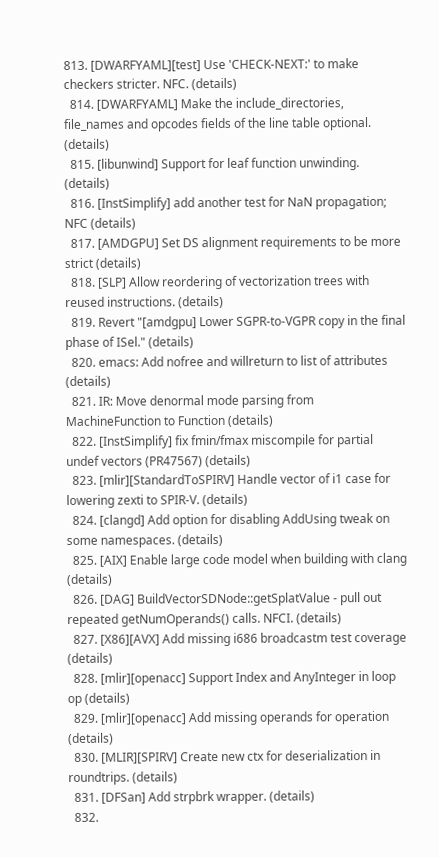813. [DWARFYAML][test] Use 'CHECK-NEXT:' to make checkers stricter. NFC. (details)
  814. [DWARFYAML] Make the include_directories, file_names and opcodes fields of the line table optional. (details)
  815. [libunwind] Support for leaf function unwinding. (details)
  816. [InstSimplify] add another test for NaN propagation; NFC (details)
  817. [AMDGPU] Set DS alignment requirements to be more strict (details)
  818. [SLP] Allow reordering of vectorization trees with reused instructions. (details)
  819. Revert "[amdgpu] Lower SGPR-to-VGPR copy in the final phase of ISel." (details)
  820. emacs: Add nofree and willreturn to list of attributes (details)
  821. IR: Move denormal mode parsing from MachineFunction to Function (details)
  822. [InstSimplify] fix fmin/fmax miscompile for partial undef vectors (PR47567) (details)
  823. [mlir][StandardToSPIRV] Handle vector of i1 case for lowering zexti to SPIR-V. (details)
  824. [clangd] Add option for disabling AddUsing tweak on some namespaces. (details)
  825. [AIX] Enable large code model when building with clang (details)
  826. [DAG] BuildVectorSDNode::getSplatValue - pull out repeated getNumOperands() calls. NFCI. (details)
  827. [X86][AVX] Add missing i686 broadcastm test coverage (details)
  828. [mlir][openacc] Support Index and AnyInteger in loop op (details)
  829. [mlir][openacc] Add missing operands for operation (details)
  830. [MLIR][SPIRV] Create new ctx for deserialization in roundtrips. (details)
  831. [DFSan] Add strpbrk wrapper. (details)
  832.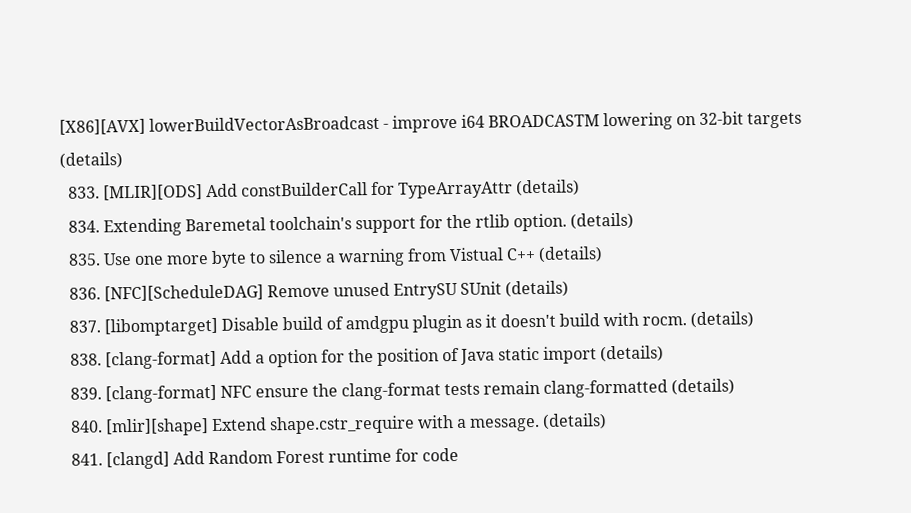[X86][AVX] lowerBuildVectorAsBroadcast - improve i64 BROADCASTM lowering on 32-bit targets (details)
  833. [MLIR][ODS] Add constBuilderCall for TypeArrayAttr (details)
  834. Extending Baremetal toolchain's support for the rtlib option. (details)
  835. Use one more byte to silence a warning from Vistual C++ (details)
  836. [NFC][ScheduleDAG] Remove unused EntrySU SUnit (details)
  837. [libomptarget] Disable build of amdgpu plugin as it doesn't build with rocm. (details)
  838. [clang-format] Add a option for the position of Java static import (details)
  839. [clang-format] NFC ensure the clang-format tests remain clang-formatted (details)
  840. [mlir][shape] Extend shape.cstr_require with a message. (details)
  841. [clangd] Add Random Forest runtime for code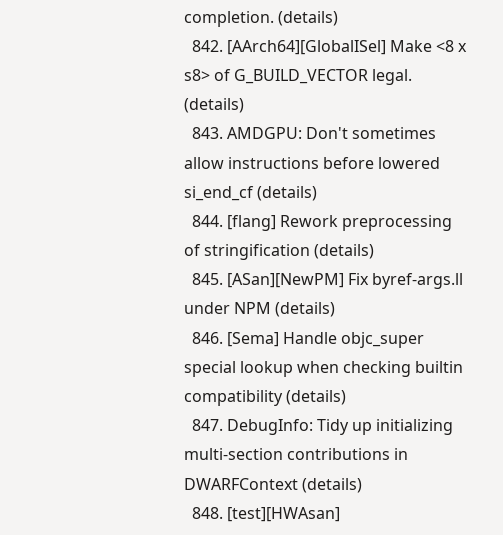completion. (details)
  842. [AArch64][GlobalISel] Make <8 x s8> of G_BUILD_VECTOR legal. (details)
  843. AMDGPU: Don't sometimes allow instructions before lowered si_end_cf (details)
  844. [flang] Rework preprocessing of stringification (details)
  845. [ASan][NewPM] Fix byref-args.ll under NPM (details)
  846. [Sema] Handle objc_super special lookup when checking builtin compatibility (details)
  847. DebugInfo: Tidy up initializing multi-section contributions in DWARFContext (details)
  848. [test][HWAsan]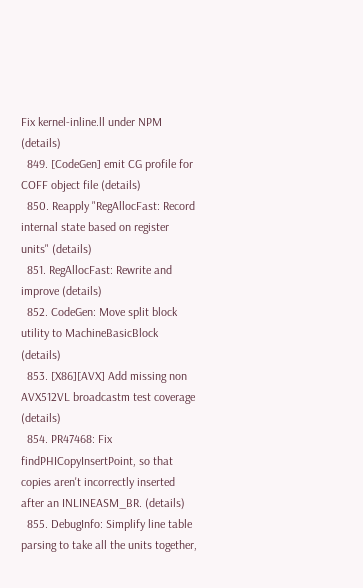Fix kernel-inline.ll under NPM (details)
  849. [CodeGen] emit CG profile for COFF object file (details)
  850. Reapply "RegAllocFast: Record internal state based on register units" (details)
  851. RegAllocFast: Rewrite and improve (details)
  852. CodeGen: Move split block utility to MachineBasicBlock (details)
  853. [X86][AVX] Add missing non AVX512VL broadcastm test coverage (details)
  854. PR47468: Fix findPHICopyInsertPoint, so that copies aren't incorrectly inserted after an INLINEASM_BR. (details)
  855. DebugInfo: Simplify line table parsing to take all the units together,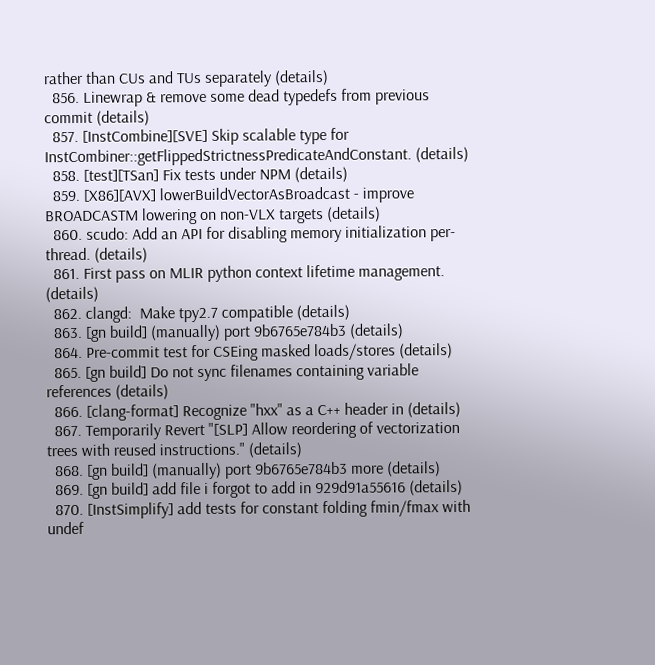rather than CUs and TUs separately (details)
  856. Linewrap & remove some dead typedefs from previous commit (details)
  857. [InstCombine][SVE] Skip scalable type for InstCombiner::getFlippedStrictnessPredicateAndConstant. (details)
  858. [test][TSan] Fix tests under NPM (details)
  859. [X86][AVX] lowerBuildVectorAsBroadcast - improve BROADCASTM lowering on non-VLX targets (details)
  860. scudo: Add an API for disabling memory initialization per-thread. (details)
  861. First pass on MLIR python context lifetime management. (details)
  862. clangd:  Make tpy2.7 compatible (details)
  863. [gn build] (manually) port 9b6765e784b3 (details)
  864. Pre-commit test for CSEing masked loads/stores (details)
  865. [gn build] Do not sync filenames containing variable references (details)
  866. [clang-format] Recognize "hxx" as a C++ header in (details)
  867. Temporarily Revert "[SLP] Allow reordering of vectorization trees with reused instructions." (details)
  868. [gn build] (manually) port 9b6765e784b3 more (details)
  869. [gn build] add file i forgot to add in 929d91a55616 (details)
  870. [InstSimplify] add tests for constant folding fmin/fmax with undef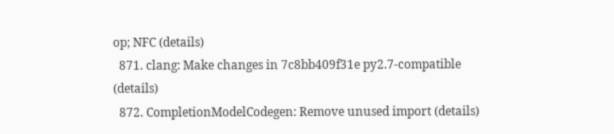op; NFC (details)
  871. clang: Make changes in 7c8bb409f31e py2.7-compatible (details)
  872. CompletionModelCodegen: Remove unused import (details)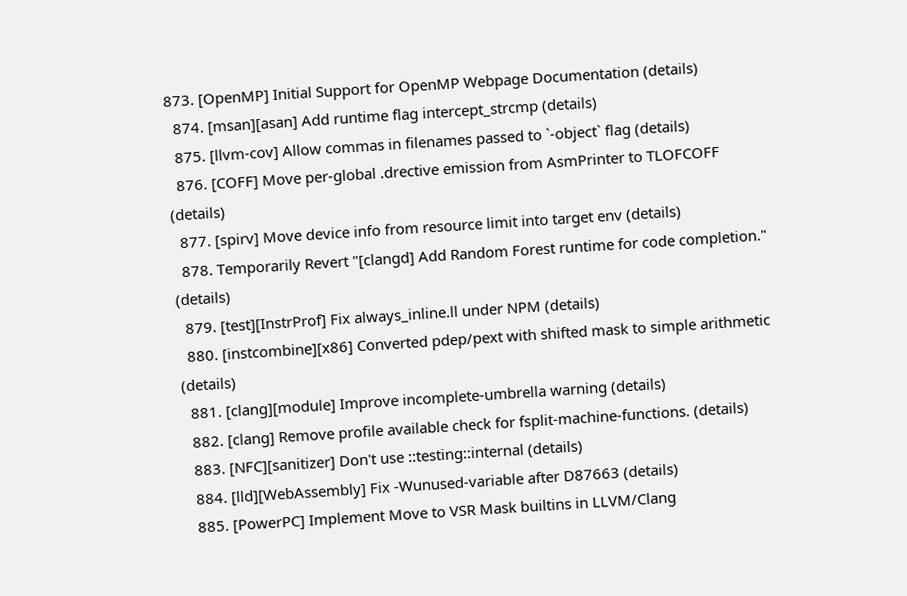873. [OpenMP] Initial Support for OpenMP Webpage Documentation (details)
  874. [msan][asan] Add runtime flag intercept_strcmp (details)
  875. [llvm-cov] Allow commas in filenames passed to `-object` flag (details)
  876. [COFF] Move per-global .drective emission from AsmPrinter to TLOFCOFF (details)
  877. [spirv] Move device info from resource limit into target env (details)
  878. Temporarily Revert "[clangd] Add Random Forest runtime for code completion." (details)
  879. [test][InstrProf] Fix always_inline.ll under NPM (details)
  880. [instcombine][x86] Converted pdep/pext with shifted mask to simple arithmetic (details)
  881. [clang][module] Improve incomplete-umbrella warning (details)
  882. [clang] Remove profile available check for fsplit-machine-functions. (details)
  883. [NFC][sanitizer] Don't use ::testing::internal (details)
  884. [lld][WebAssembly] Fix -Wunused-variable after D87663 (details)
  885. [PowerPC] Implement Move to VSR Mask builtins in LLVM/Clang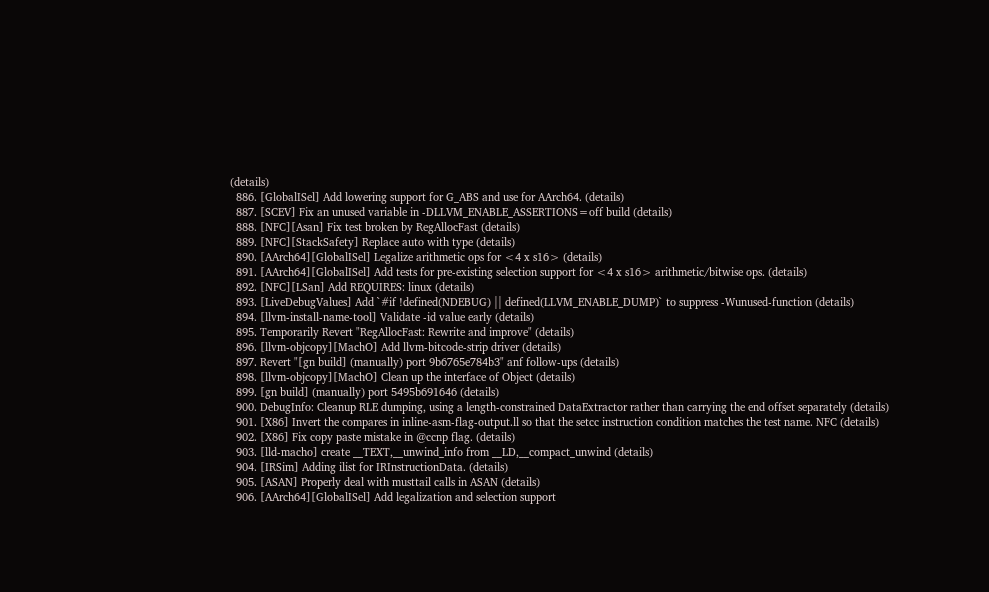(details)
  886. [GlobalISel] Add lowering support for G_ABS and use for AArch64. (details)
  887. [SCEV] Fix an unused variable in -DLLVM_ENABLE_ASSERTIONS=off build (details)
  888. [NFC][Asan] Fix test broken by RegAllocFast (details)
  889. [NFC][StackSafety] Replace auto with type (details)
  890. [AArch64][GlobalISel] Legalize arithmetic ops for <4 x s16> (details)
  891. [AArch64][GlobalISel] Add tests for pre-existing selection support for <4 x s16> arithmetic/bitwise ops. (details)
  892. [NFC][LSan] Add REQUIRES: linux (details)
  893. [LiveDebugValues] Add `#if !defined(NDEBUG) || defined(LLVM_ENABLE_DUMP)` to suppress -Wunused-function (details)
  894. [llvm-install-name-tool] Validate -id value early (details)
  895. Temporarily Revert "RegAllocFast: Rewrite and improve" (details)
  896. [llvm-objcopy][MachO] Add llvm-bitcode-strip driver (details)
  897. Revert "[gn build] (manually) port 9b6765e784b3" anf follow-ups (details)
  898. [llvm-objcopy][MachO] Clean up the interface of Object (details)
  899. [gn build] (manually) port 5495b691646 (details)
  900. DebugInfo: Cleanup RLE dumping, using a length-constrained DataExtractor rather than carrying the end offset separately (details)
  901. [X86] Invert the compares in inline-asm-flag-output.ll so that the setcc instruction condition matches the test name. NFC (details)
  902. [X86] Fix copy paste mistake in @ccnp flag. (details)
  903. [lld-macho] create __TEXT,__unwind_info from __LD,__compact_unwind (details)
  904. [IRSim] Adding ilist for IRInstructionData. (details)
  905. [ASAN] Properly deal with musttail calls in ASAN (details)
  906. [AArch64][GlobalISel] Add legalization and selection support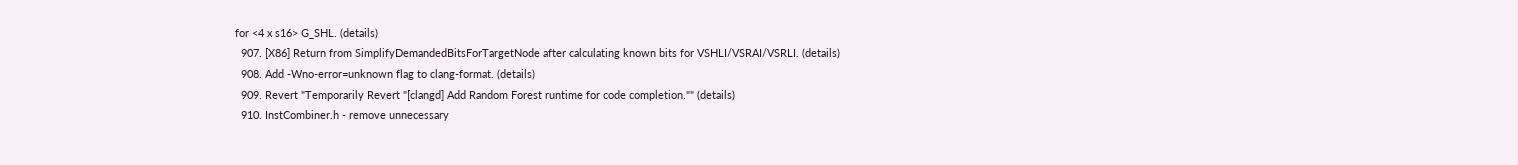for <4 x s16> G_SHL. (details)
  907. [X86] Return from SimplifyDemandedBitsForTargetNode after calculating known bits for VSHLI/VSRAI/VSRLI. (details)
  908. Add -Wno-error=unknown flag to clang-format. (details)
  909. Revert "Temporarily Revert "[clangd] Add Random Forest runtime for code completion."" (details)
  910. InstCombiner.h - remove unnecessary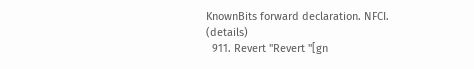KnownBits forward declaration. NFCI. (details)
  911. Revert "Revert "[gn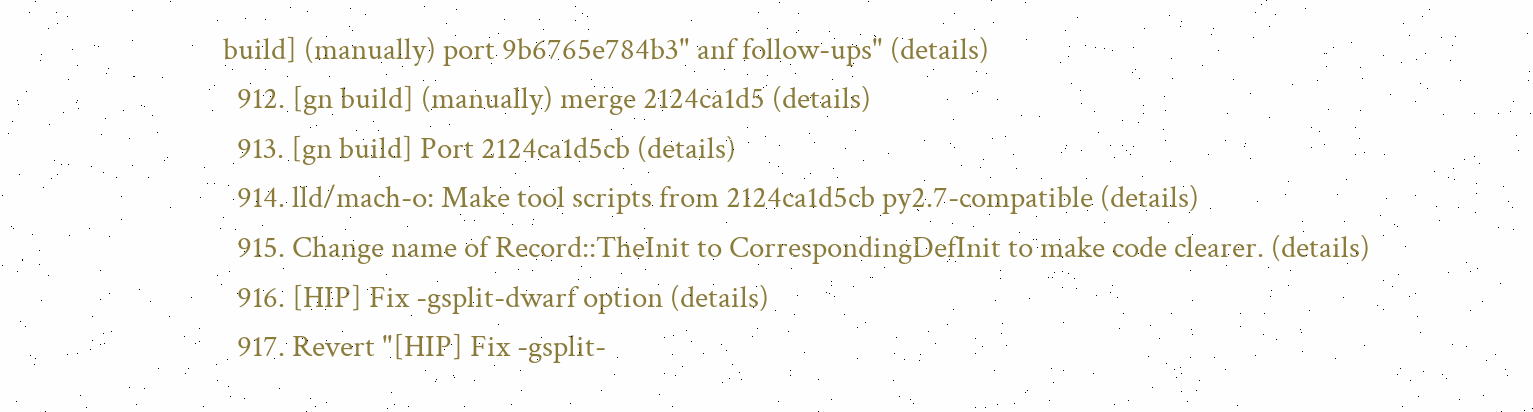build] (manually) port 9b6765e784b3" anf follow-ups" (details)
  912. [gn build] (manually) merge 2124ca1d5 (details)
  913. [gn build] Port 2124ca1d5cb (details)
  914. lld/mach-o: Make tool scripts from 2124ca1d5cb py2.7-compatible (details)
  915. Change name of Record::TheInit to CorrespondingDefInit to make code clearer. (details)
  916. [HIP] Fix -gsplit-dwarf option (details)
  917. Revert "[HIP] Fix -gsplit-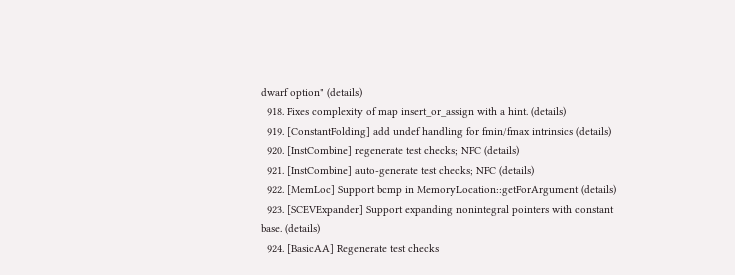dwarf option" (details)
  918. Fixes complexity of map insert_or_assign with a hint. (details)
  919. [ConstantFolding] add undef handling for fmin/fmax intrinsics (details)
  920. [InstCombine] regenerate test checks; NFC (details)
  921. [InstCombine] auto-generate test checks; NFC (details)
  922. [MemLoc] Support bcmp in MemoryLocation::getForArgument (details)
  923. [SCEVExpander] Support expanding nonintegral pointers with constant base. (details)
  924. [BasicAA] Regenerate test checks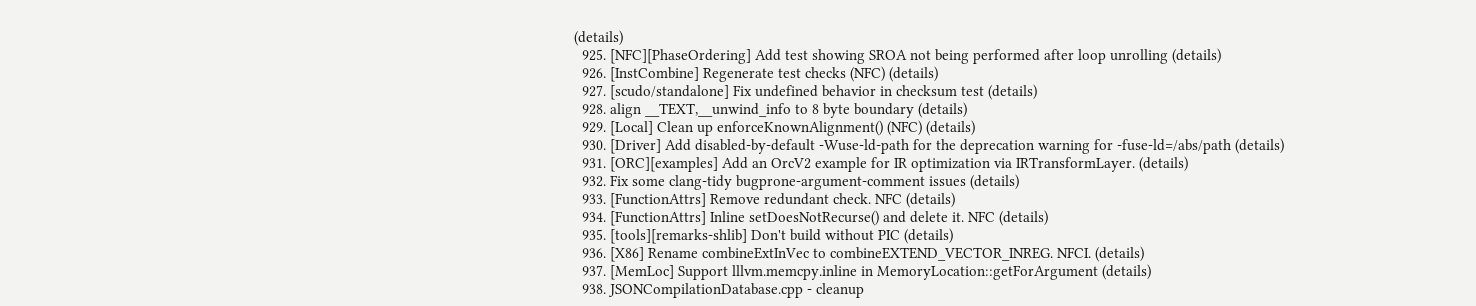(details)
  925. [NFC][PhaseOrdering] Add test showing SROA not being performed after loop unrolling (details)
  926. [InstCombine] Regenerate test checks (NFC) (details)
  927. [scudo/standalone] Fix undefined behavior in checksum test (details)
  928. align __TEXT,__unwind_info to 8 byte boundary (details)
  929. [Local] Clean up enforceKnownAlignment() (NFC) (details)
  930. [Driver] Add disabled-by-default -Wuse-ld-path for the deprecation warning for -fuse-ld=/abs/path (details)
  931. [ORC][examples] Add an OrcV2 example for IR optimization via IRTransformLayer. (details)
  932. Fix some clang-tidy bugprone-argument-comment issues (details)
  933. [FunctionAttrs] Remove redundant check. NFC (details)
  934. [FunctionAttrs] Inline setDoesNotRecurse() and delete it. NFC (details)
  935. [tools][remarks-shlib] Don't build without PIC (details)
  936. [X86] Rename combineExtInVec to combineEXTEND_VECTOR_INREG. NFCI. (details)
  937. [MemLoc] Support lllvm.memcpy.inline in MemoryLocation::getForArgument (details)
  938. JSONCompilationDatabase.cpp - cleanup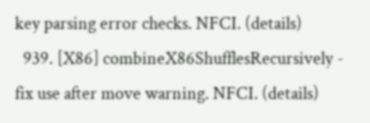key parsing error checks. NFCI. (details)
  939. [X86] combineX86ShufflesRecursively - fix use after move warning. NFCI. (details)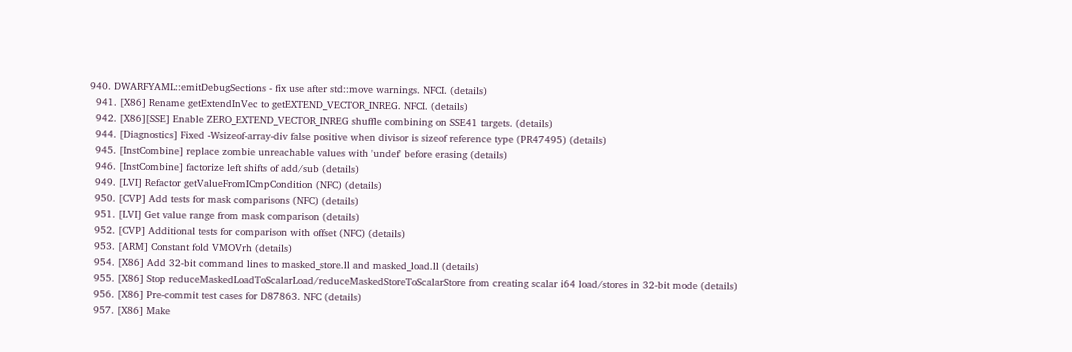940. DWARFYAML::emitDebugSections - fix use after std::move warnings. NFCI. (details)
  941. [X86] Rename getExtendInVec to getEXTEND_VECTOR_INREG. NFCI. (details)
  942. [X86][SSE] Enable ZERO_EXTEND_VECTOR_INREG shuffle combining on SSE41 targets. (details)
  944. [Diagnostics] Fixed -Wsizeof-array-div false positive when divisor is sizeof reference type (PR47495) (details)
  945. [InstCombine] replace zombie unreachable values with 'undef' before erasing (details)
  946. [InstCombine] factorize left shifts of add/sub (details)
  949. [LVI] Refactor getValueFromICmpCondition (NFC) (details)
  950. [CVP] Add tests for mask comparisons (NFC) (details)
  951. [LVI] Get value range from mask comparison (details)
  952. [CVP] Additional tests for comparison with offset (NFC) (details)
  953. [ARM] Constant fold VMOVrh (details)
  954. [X86] Add 32-bit command lines to masked_store.ll and masked_load.ll (details)
  955. [X86] Stop reduceMaskedLoadToScalarLoad/reduceMaskedStoreToScalarStore from creating scalar i64 load/stores in 32-bit mode (details)
  956. [X86] Pre-commit test cases for D87863. NFC (details)
  957. [X86] Make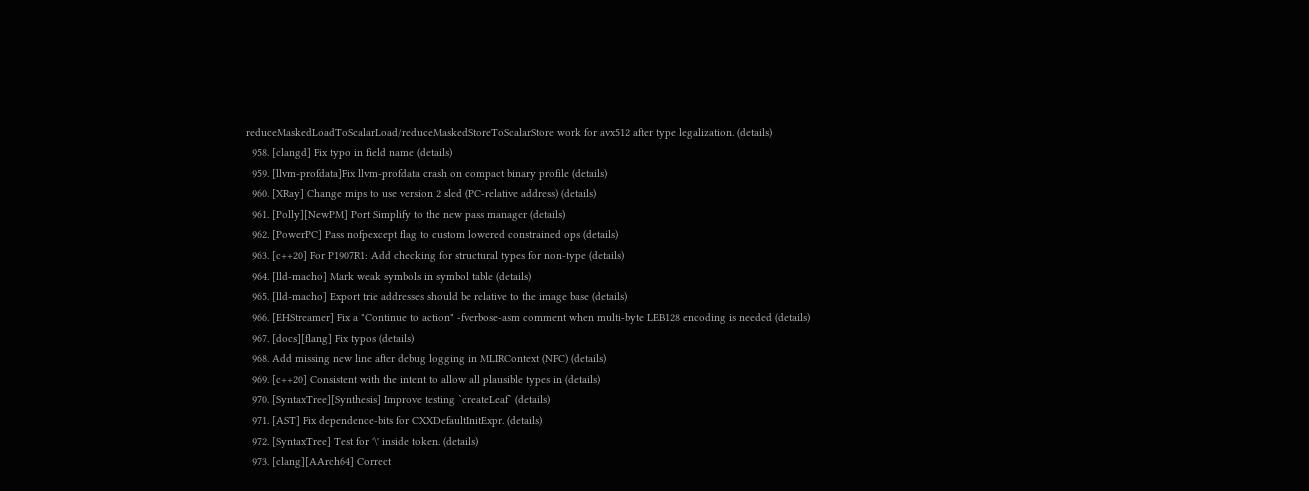reduceMaskedLoadToScalarLoad/reduceMaskedStoreToScalarStore work for avx512 after type legalization. (details)
  958. [clangd] Fix typo in field name (details)
  959. [llvm-profdata]Fix llvm-profdata crash on compact binary profile (details)
  960. [XRay] Change mips to use version 2 sled (PC-relative address) (details)
  961. [Polly][NewPM] Port Simplify to the new pass manager (details)
  962. [PowerPC] Pass nofpexcept flag to custom lowered constrained ops (details)
  963. [c++20] For P1907R1: Add checking for structural types for non-type (details)
  964. [lld-macho] Mark weak symbols in symbol table (details)
  965. [lld-macho] Export trie addresses should be relative to the image base (details)
  966. [EHStreamer] Fix a "Continue to action" -fverbose-asm comment when multi-byte LEB128 encoding is needed (details)
  967. [docs][flang] Fix typos (details)
  968. Add missing new line after debug logging in MLIRContext (NFC) (details)
  969. [c++20] Consistent with the intent to allow all plausible types in (details)
  970. [SyntaxTree][Synthesis] Improve testing `createLeaf` (details)
  971. [AST] Fix dependence-bits for CXXDefaultInitExpr. (details)
  972. [SyntaxTree] Test for '\' inside token. (details)
  973. [clang][AArch64] Correct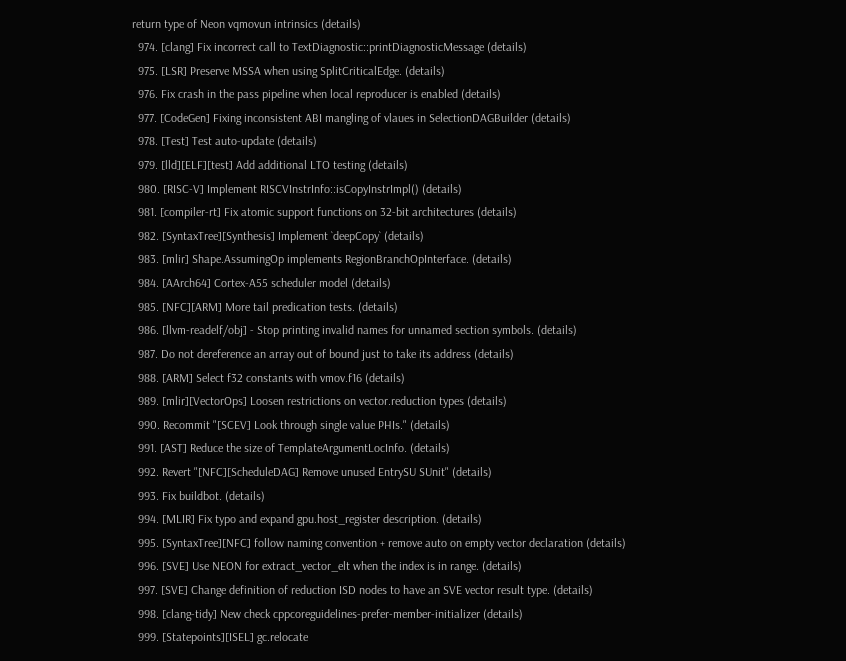return type of Neon vqmovun intrinsics (details)
  974. [clang] Fix incorrect call to TextDiagnostic::printDiagnosticMessage (details)
  975. [LSR] Preserve MSSA when using SplitCriticalEdge. (details)
  976. Fix crash in the pass pipeline when local reproducer is enabled (details)
  977. [CodeGen] Fixing inconsistent ABI mangling of vlaues in SelectionDAGBuilder (details)
  978. [Test] Test auto-update (details)
  979. [lld][ELF][test] Add additional LTO testing (details)
  980. [RISC-V] Implement RISCVInstrInfo::isCopyInstrImpl() (details)
  981. [compiler-rt] Fix atomic support functions on 32-bit architectures (details)
  982. [SyntaxTree][Synthesis] Implement `deepCopy` (details)
  983. [mlir] Shape.AssumingOp implements RegionBranchOpInterface. (details)
  984. [AArch64] Cortex-A55 scheduler model (details)
  985. [NFC][ARM] More tail predication tests. (details)
  986. [llvm-readelf/obj] - Stop printing invalid names for unnamed section symbols. (details)
  987. Do not dereference an array out of bound just to take its address (details)
  988. [ARM] Select f32 constants with vmov.f16 (details)
  989. [mlir][VectorOps] Loosen restrictions on vector.reduction types (details)
  990. Recommit "[SCEV] Look through single value PHIs." (details)
  991. [AST] Reduce the size of TemplateArgumentLocInfo. (details)
  992. Revert "[NFC][ScheduleDAG] Remove unused EntrySU SUnit" (details)
  993. Fix buildbot. (details)
  994. [MLIR] Fix typo and expand gpu.host_register description. (details)
  995. [SyntaxTree][NFC] follow naming convention + remove auto on empty vector declaration (details)
  996. [SVE] Use NEON for extract_vector_elt when the index is in range. (details)
  997. [SVE] Change definition of reduction ISD nodes to have an SVE vector result type. (details)
  998. [clang-tidy] New check cppcoreguidelines-prefer-member-initializer (details)
  999. [Statepoints][ISEL] gc.relocate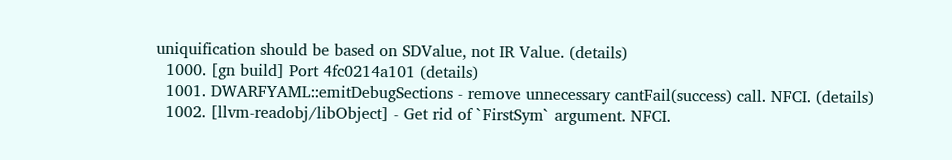uniquification should be based on SDValue, not IR Value. (details)
  1000. [gn build] Port 4fc0214a101 (details)
  1001. DWARFYAML::emitDebugSections - remove unnecessary cantFail(success) call. NFCI. (details)
  1002. [llvm-readobj/libObject] - Get rid of `FirstSym` argument. NFCI.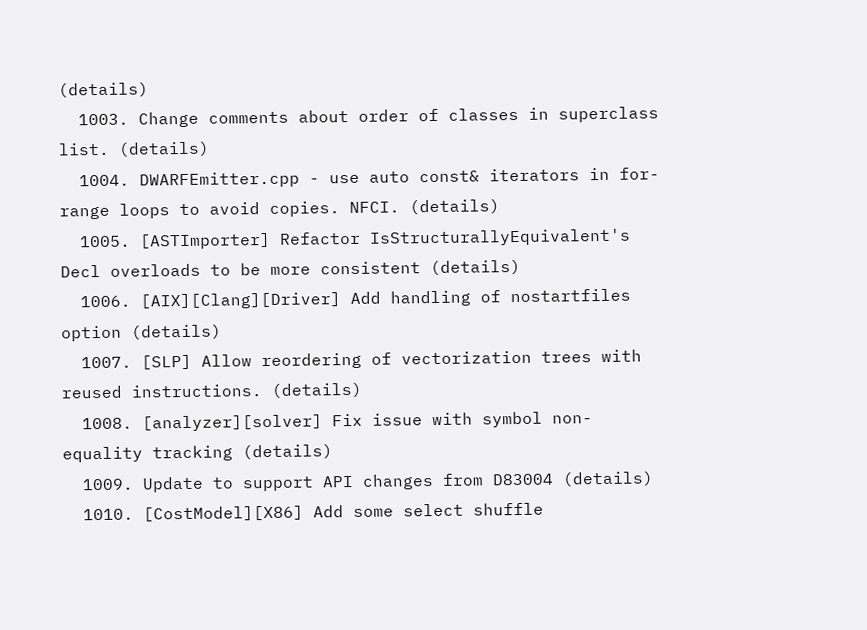(details)
  1003. Change comments about order of classes in superclass list. (details)
  1004. DWARFEmitter.cpp - use auto const& iterators in for-range loops to avoid copies. NFCI. (details)
  1005. [ASTImporter] Refactor IsStructurallyEquivalent's Decl overloads to be more consistent (details)
  1006. [AIX][Clang][Driver] Add handling of nostartfiles option (details)
  1007. [SLP] Allow reordering of vectorization trees with reused instructions. (details)
  1008. [analyzer][solver] Fix issue with symbol non-equality tracking (details)
  1009. Update to support API changes from D83004 (details)
  1010. [CostModel][X86] Add some select shuffle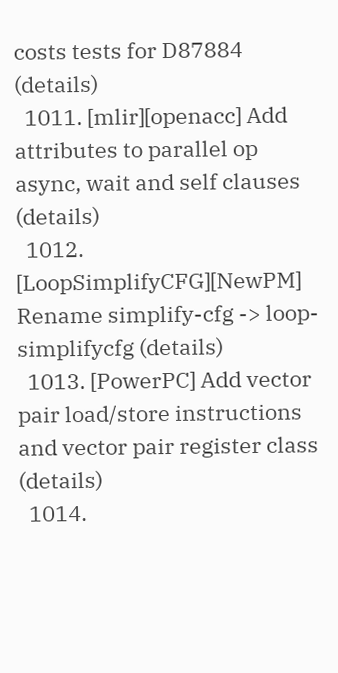costs tests for D87884 (details)
  1011. [mlir][openacc] Add attributes to parallel op async, wait and self clauses (details)
  1012. [LoopSimplifyCFG][NewPM] Rename simplify-cfg -> loop-simplifycfg (details)
  1013. [PowerPC] Add vector pair load/store instructions and vector pair register class (details)
  1014.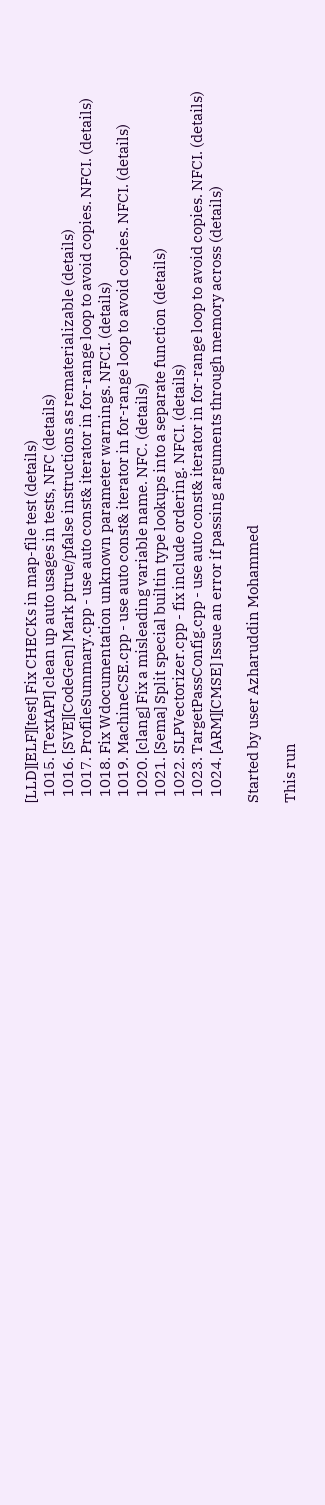[LLD][ELF][test] Fix CHECKs in map-file test (details)
  1015. [TextAPI] clean up auto usages in tests, NFC (details)
  1016. [SVE][CodeGen] Mark ptrue/pfalse instructions as rematerializable (details)
  1017. ProfileSummary.cpp - use auto const& iterator in for-range loop to avoid copies. NFCI. (details)
  1018. Fix Wdocumentation unknown parameter warnings. NFCI. (details)
  1019. MachineCSE.cpp - use auto const& iterator in for-range loop to avoid copies. NFCI. (details)
  1020. [clang] Fix a misleading variable name. NFC. (details)
  1021. [Sema] Split special builtin type lookups into a separate function (details)
  1022. SLPVectorizer.cpp - fix include ordering. NFCI. (details)
  1023. TargetPassConfig.cpp - use auto const& iterator in for-range loop to avoid copies. NFCI. (details)
  1024. [ARM][CMSE] Issue an error if passing arguments through memory across (details)

Started by user Azharuddin Mohammed

This run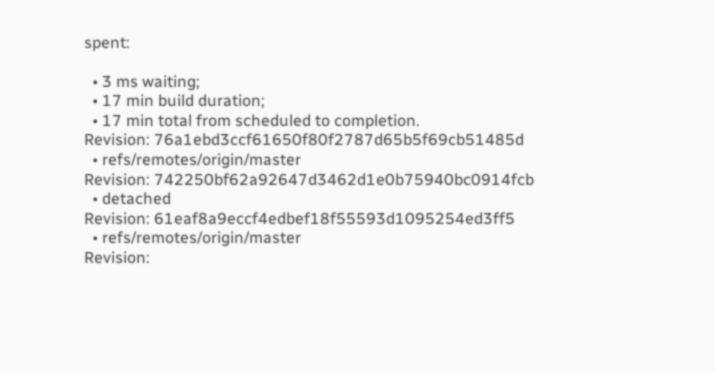spent:

  • 3 ms waiting;
  • 17 min build duration;
  • 17 min total from scheduled to completion.
Revision: 76a1ebd3ccf61650f80f2787d65b5f69cb51485d
  • refs/remotes/origin/master
Revision: 742250bf62a92647d3462d1e0b75940bc0914fcb
  • detached
Revision: 61eaf8a9eccf4edbef18f55593d1095254ed3ff5
  • refs/remotes/origin/master
Revision: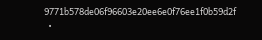9771b578de06f96603e20ee6e0f76ee1f0b59d2f
  •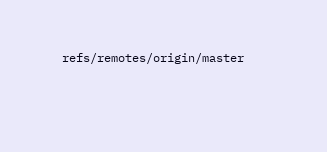refs/remotes/origin/master